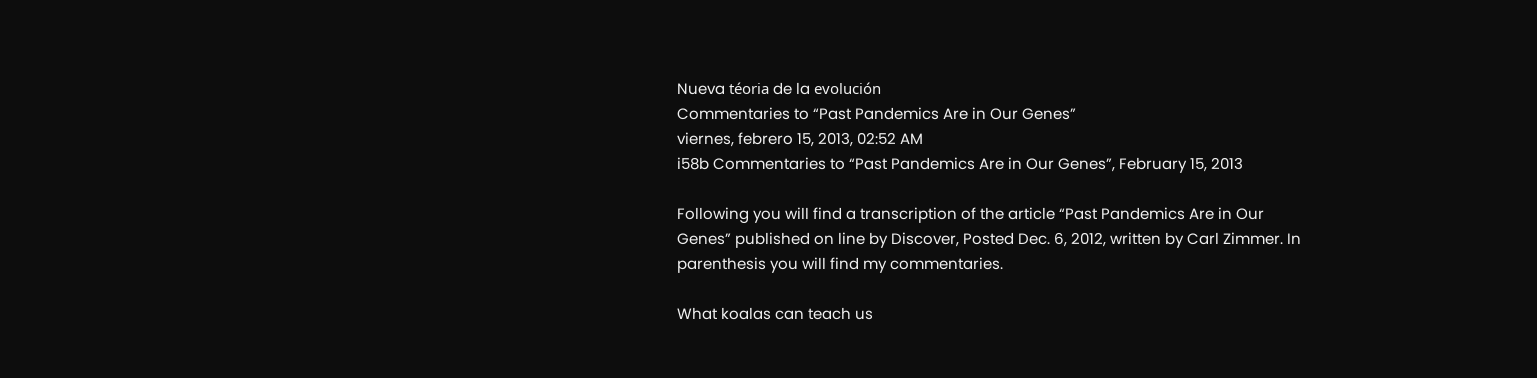Nueva téoria de la evolución
Commentaries to “Past Pandemics Are in Our Genes”
viernes, febrero 15, 2013, 02:52 AM
i58b Commentaries to “Past Pandemics Are in Our Genes”, February 15, 2013

Following you will find a transcription of the article “Past Pandemics Are in Our Genes” published on line by Discover, Posted Dec. 6, 2012, written by Carl Zimmer. In parenthesis you will find my commentaries.

What koalas can teach us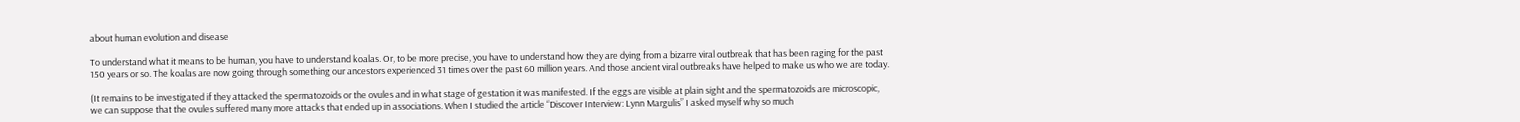about human evolution and disease

To understand what it means to be human, you have to understand koalas. Or, to be more precise, you have to understand how they are dying from a bizarre viral outbreak that has been raging for the past 150 years or so. The koalas are now going through something our ancestors experienced 31 times over the past 60 million years. And those ancient viral outbreaks have helped to make us who we are today.

(It remains to be investigated if they attacked the spermatozoids or the ovules and in what stage of gestation it was manifested. If the eggs are visible at plain sight and the spermatozoids are microscopic, we can suppose that the ovules suffered many more attacks that ended up in associations. When I studied the article “Discover Interview: Lynn Margulis” I asked myself why so much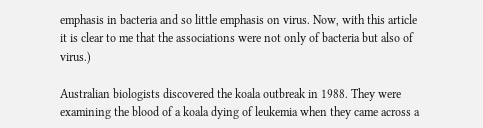emphasis in bacteria and so little emphasis on virus. Now, with this article it is clear to me that the associations were not only of bacteria but also of virus.)

Australian biologists discovered the koala outbreak in 1988. They were examining the blood of a koala dying of leukemia when they came across a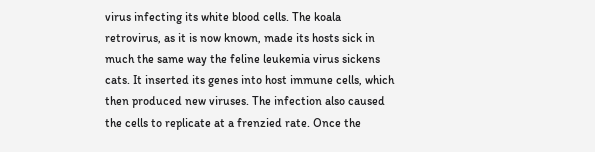virus infecting its white blood cells. The koala retrovirus, as it is now known, made its hosts sick in much the same way the feline leukemia virus sickens cats. It inserted its genes into host immune cells, which then produced new viruses. The infection also caused the cells to replicate at a frenzied rate. Once the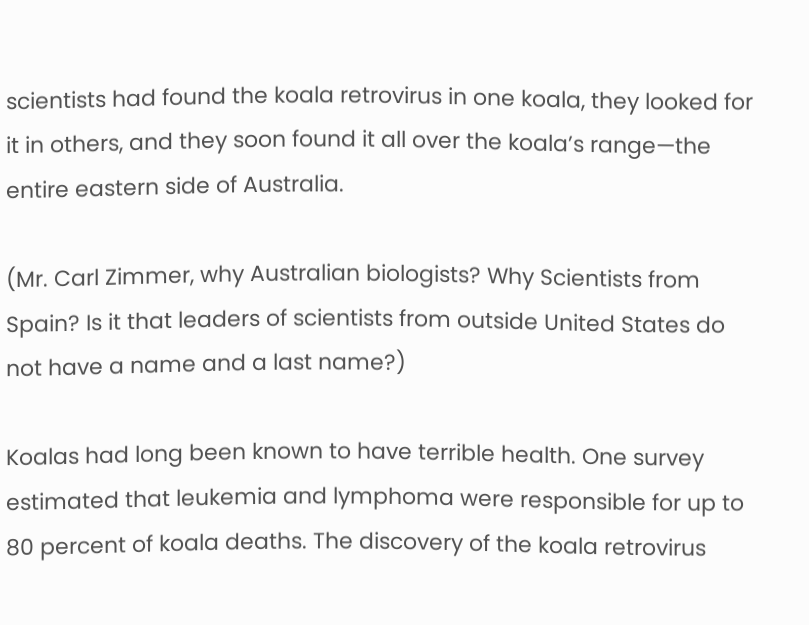scientists had found the koala retrovirus in one koala, they looked for it in others, and they soon found it all over the koala’s range—the entire eastern side of Australia.

(Mr. Carl Zimmer, why Australian biologists? Why Scientists from Spain? Is it that leaders of scientists from outside United States do not have a name and a last name?)

Koalas had long been known to have terrible health. One survey estimated that leukemia and lymphoma were responsible for up to 80 percent of koala deaths. The discovery of the koala retrovirus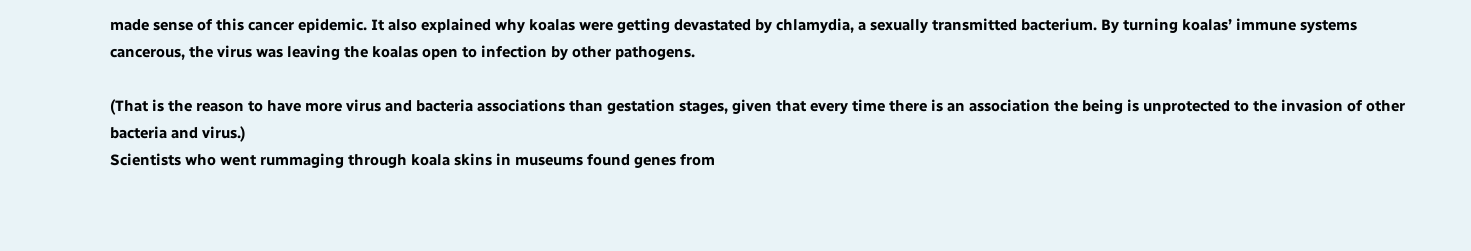made sense of this cancer epidemic. It also explained why koalas were getting devastated by chlamydia, a sexually transmitted bacterium. By turning koalas’ immune systems cancerous, the virus was leaving the koalas open to infection by other pathogens.

(That is the reason to have more virus and bacteria associations than gestation stages, given that every time there is an association the being is unprotected to the invasion of other bacteria and virus.)
Scientists who went rummaging through koala skins in museums found genes from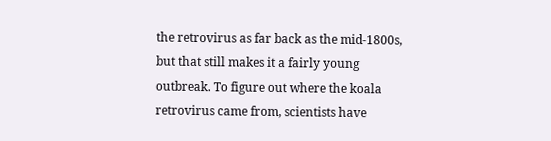the retrovirus as far back as the mid-1800s, but that still makes it a fairly young outbreak. To figure out where the koala retrovirus came from, scientists have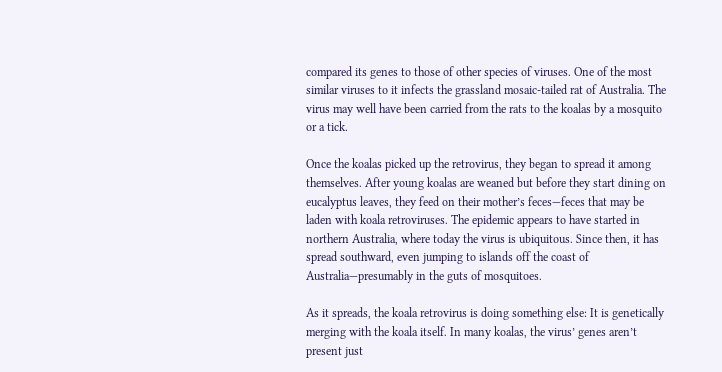compared its genes to those of other species of viruses. One of the most similar viruses to it infects the grassland mosaic-tailed rat of Australia. The virus may well have been carried from the rats to the koalas by a mosquito or a tick.

Once the koalas picked up the retrovirus, they began to spread it among themselves. After young koalas are weaned but before they start dining on eucalyptus leaves, they feed on their mother’s feces—feces that may be laden with koala retroviruses. The epidemic appears to have started in northern Australia, where today the virus is ubiquitous. Since then, it has spread southward, even jumping to islands off the coast of Australia—presumably in the guts of mosquitoes.

As it spreads, the koala retrovirus is doing something else: It is genetically merging with the koala itself. In many koalas, the virus’ genes aren’t present just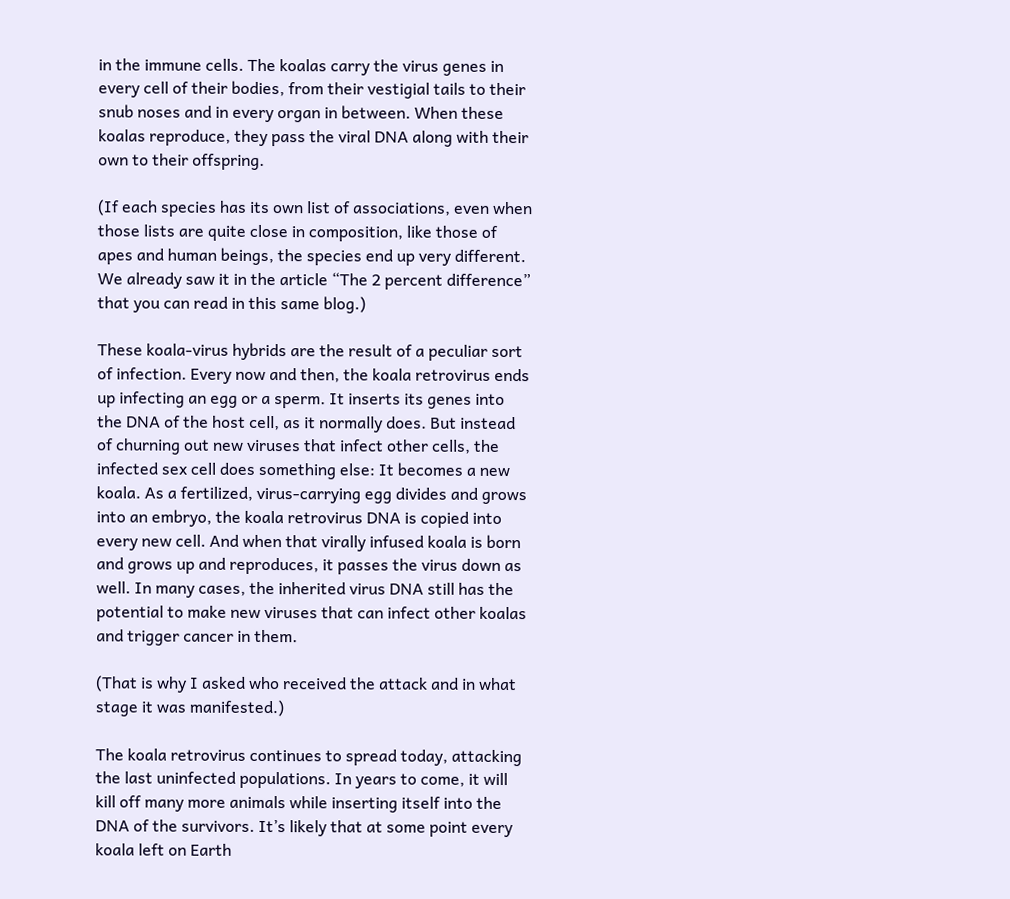in the immune cells. The koalas carry the virus genes in every cell of their bodies, from their vestigial tails to their snub noses and in every organ in between. When these koalas reproduce, they pass the viral DNA along with their own to their offspring.

(If each species has its own list of associations, even when those lists are quite close in composition, like those of apes and human beings, the species end up very different. We already saw it in the article “The 2 percent difference” that you can read in this same blog.)

These koala-virus hybrids are the result of a peculiar sort of infection. Every now and then, the koala retrovirus ends up infecting an egg or a sperm. It inserts its genes into the DNA of the host cell, as it normally does. But instead of churning out new viruses that infect other cells, the infected sex cell does something else: It becomes a new koala. As a fertilized, virus-carrying egg divides and grows into an embryo, the koala retrovirus DNA is copied into every new cell. And when that virally infused koala is born and grows up and reproduces, it passes the virus down as well. In many cases, the inherited virus DNA still has the potential to make new viruses that can infect other koalas and trigger cancer in them.

(That is why I asked who received the attack and in what stage it was manifested.)

The koala retrovirus continues to spread today, attacking the last uninfected populations. In years to come, it will kill off many more animals while inserting itself into the DNA of the survivors. It’s likely that at some point every koala left on Earth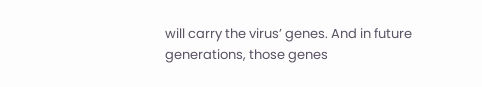will carry the virus’ genes. And in future generations, those genes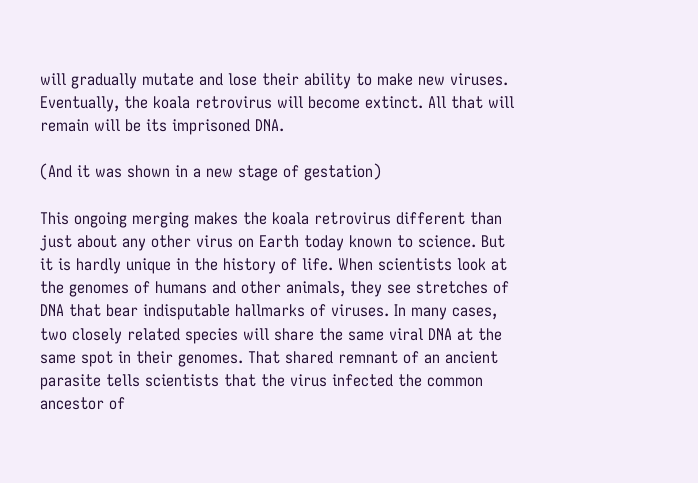will gradually mutate and lose their ability to make new viruses. Eventually, the koala retrovirus will become extinct. All that will remain will be its imprisoned DNA.

(And it was shown in a new stage of gestation)

This ongoing merging makes the koala retrovirus different than just about any other virus on Earth today known to science. But it is hardly unique in the history of life. When scientists look at the genomes of humans and other animals, they see stretches of DNA that bear indisputable hallmarks of viruses. In many cases, two closely related species will share the same viral DNA at the same spot in their genomes. That shared remnant of an ancient parasite tells scientists that the virus infected the common ancestor of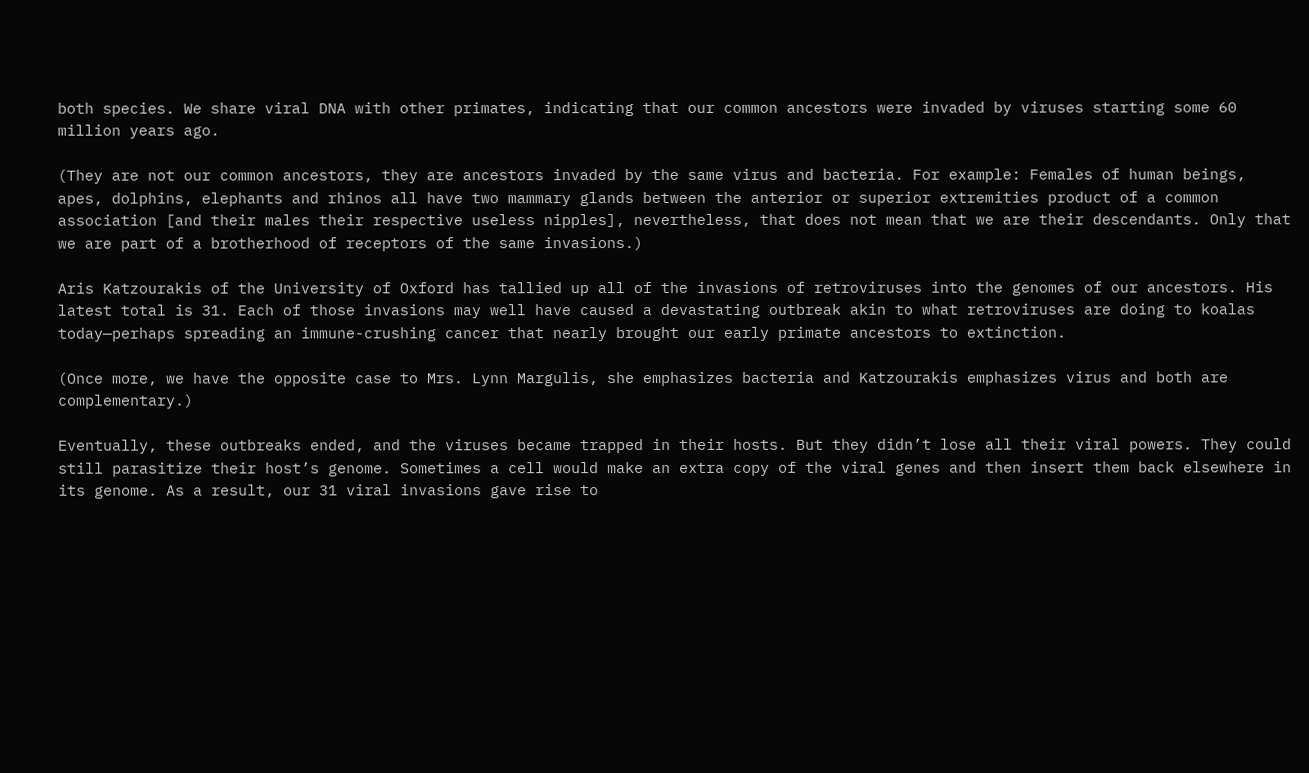both species. We share viral DNA with other primates, indicating that our common ancestors were invaded by viruses starting some 60 million years ago.

(They are not our common ancestors, they are ancestors invaded by the same virus and bacteria. For example: Females of human beings, apes, dolphins, elephants and rhinos all have two mammary glands between the anterior or superior extremities product of a common association [and their males their respective useless nipples], nevertheless, that does not mean that we are their descendants. Only that we are part of a brotherhood of receptors of the same invasions.)

Aris Katzourakis of the University of Oxford has tallied up all of the invasions of retroviruses into the genomes of our ancestors. His latest total is 31. Each of those invasions may well have caused a devastating outbreak akin to what retroviruses are doing to koalas today—perhaps spreading an immune-crushing cancer that nearly brought our early primate ancestors to extinction.

(Once more, we have the opposite case to Mrs. Lynn Margulis, she emphasizes bacteria and Katzourakis emphasizes virus and both are complementary.)

Eventually, these outbreaks ended, and the viruses became trapped in their hosts. But they didn’t lose all their viral powers. They could still parasitize their host’s genome. Sometimes a cell would make an extra copy of the viral genes and then insert them back elsewhere in its genome. As a result, our 31 viral invasions gave rise to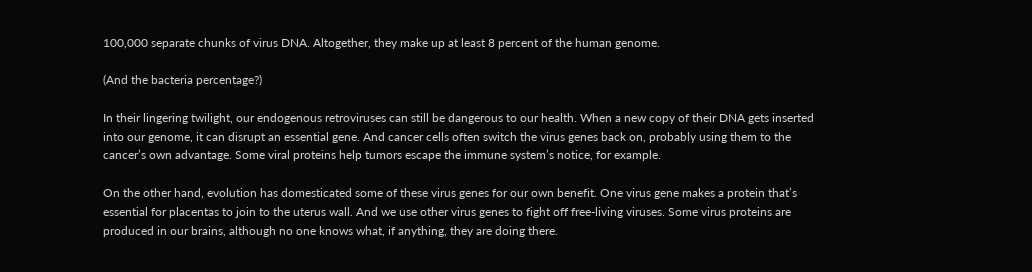100,000 separate chunks of virus DNA. Altogether, they make up at least 8 percent of the human genome.

(And the bacteria percentage?)

In their lingering twilight, our endogenous retroviruses can still be dangerous to our health. When a new copy of their DNA gets inserted into our genome, it can disrupt an essential gene. And cancer cells often switch the virus genes back on, probably using them to the cancer’s own advantage. Some viral proteins help tumors escape the immune system’s notice, for example.

On the other hand, evolution has domesticated some of these virus genes for our own benefit. One virus gene makes a protein that’s essential for placentas to join to the uterus wall. And we use other virus genes to fight off free-living viruses. Some virus proteins are produced in our brains, although no one knows what, if anything, they are doing there.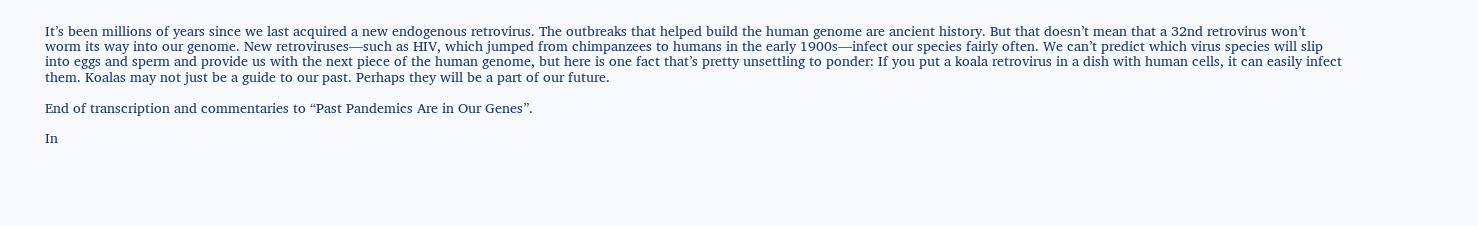It’s been millions of years since we last acquired a new endogenous retrovirus. The outbreaks that helped build the human genome are ancient history. But that doesn’t mean that a 32nd retrovirus won’t worm its way into our genome. New retroviruses—such as HIV, which jumped from chimpanzees to humans in the early 1900s—infect our species fairly often. We can’t predict which virus species will slip into eggs and sperm and provide us with the next piece of the human genome, but here is one fact that’s pretty unsettling to ponder: If you put a koala retrovirus in a dish with human cells, it can easily infect them. Koalas may not just be a guide to our past. Perhaps they will be a part of our future.

End of transcription and commentaries to “Past Pandemics Are in Our Genes”.

In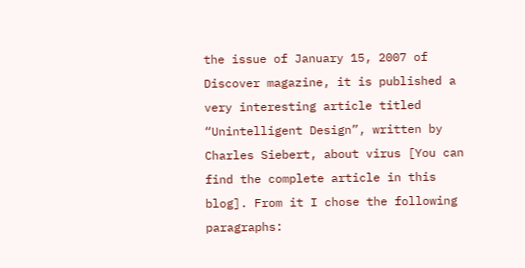the issue of January 15, 2007 of Discover magazine, it is published a very interesting article titled “Unintelligent Design”, written by Charles Siebert, about virus [You can find the complete article in this blog]. From it I chose the following paragraphs: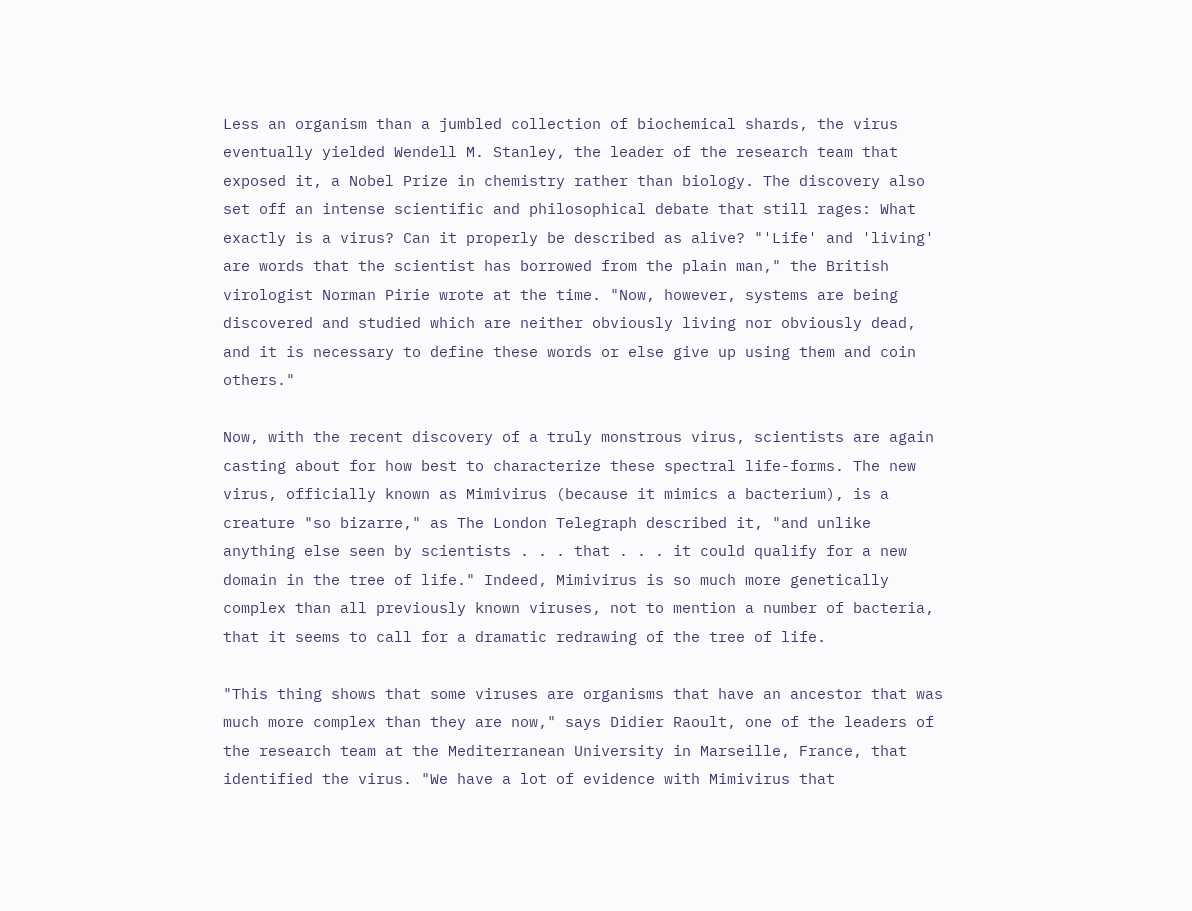Less an organism than a jumbled collection of biochemical shards, the virus eventually yielded Wendell M. Stanley, the leader of the research team that exposed it, a Nobel Prize in chemistry rather than biology. The discovery also set off an intense scientific and philosophical debate that still rages: What exactly is a virus? Can it properly be described as alive? "'Life' and 'living' are words that the scientist has borrowed from the plain man," the British virologist Norman Pirie wrote at the time. "Now, however, systems are being discovered and studied which are neither obviously living nor obviously dead, and it is necessary to define these words or else give up using them and coin others."

Now, with the recent discovery of a truly monstrous virus, scientists are again casting about for how best to characterize these spectral life-forms. The new virus, officially known as Mimivirus (because it mimics a bacterium), is a creature "so bizarre," as The London Telegraph described it, "and unlike anything else seen by scientists . . . that . . . it could qualify for a new domain in the tree of life." Indeed, Mimivirus is so much more genetically complex than all previously known viruses, not to mention a number of bacteria, that it seems to call for a dramatic redrawing of the tree of life.

"This thing shows that some viruses are organisms that have an ancestor that was much more complex than they are now," says Didier Raoult, one of the leaders of the research team at the Mediterranean University in Marseille, France, that identified the virus. "We have a lot of evidence with Mimivirus that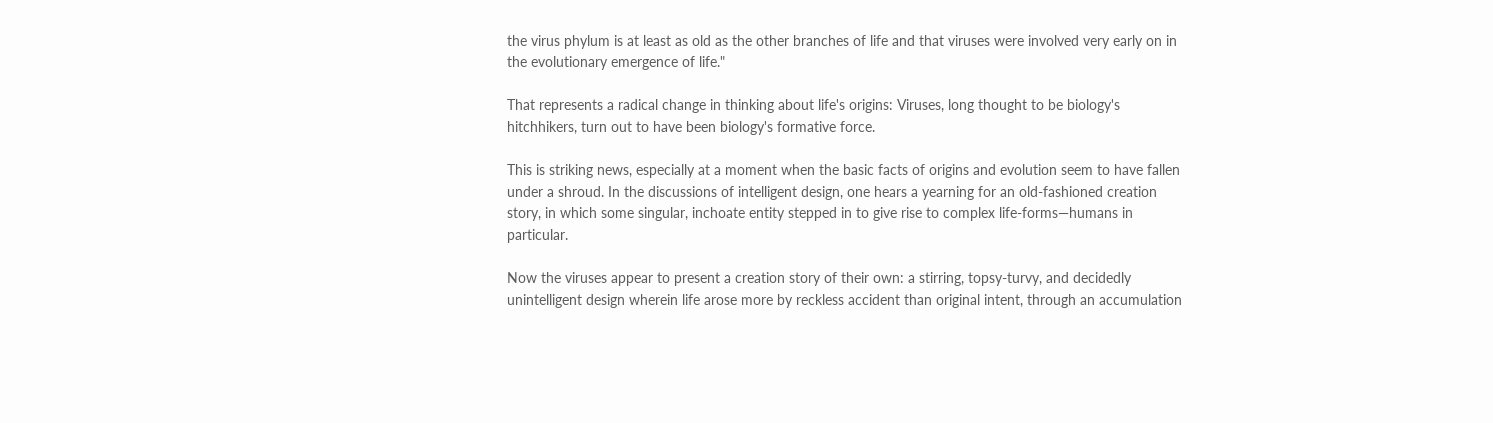the virus phylum is at least as old as the other branches of life and that viruses were involved very early on in the evolutionary emergence of life."

That represents a radical change in thinking about life's origins: Viruses, long thought to be biology's hitchhikers, turn out to have been biology's formative force.

This is striking news, especially at a moment when the basic facts of origins and evolution seem to have fallen under a shroud. In the discussions of intelligent design, one hears a yearning for an old-fashioned creation story, in which some singular, inchoate entity stepped in to give rise to complex life-forms—humans in particular.

Now the viruses appear to present a creation story of their own: a stirring, topsy-turvy, and decidedly unintelligent design wherein life arose more by reckless accident than original intent, through an accumulation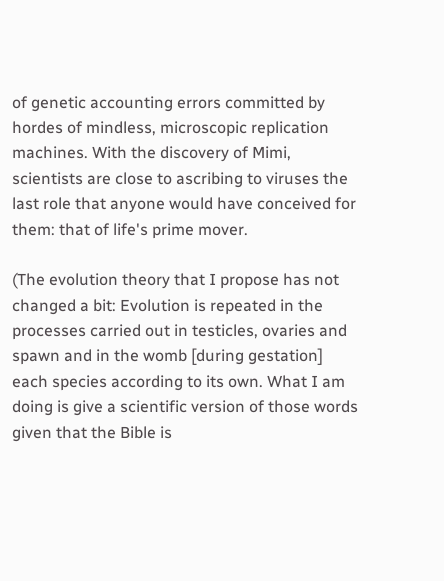of genetic accounting errors committed by hordes of mindless, microscopic replication machines. With the discovery of Mimi, scientists are close to ascribing to viruses the last role that anyone would have conceived for them: that of life's prime mover.

(The evolution theory that I propose has not changed a bit: Evolution is repeated in the processes carried out in testicles, ovaries and spawn and in the womb [during gestation] each species according to its own. What I am doing is give a scientific version of those words given that the Bible is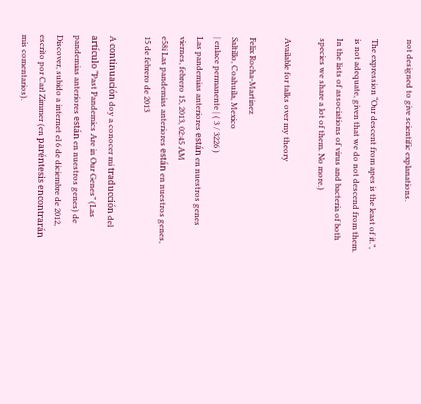not designed to give scientific explanations.

The expression “Our descent from apes is the least of it.”, is not adequate, given that we do not descend from them. In the lists of associations of virus and bacteria of both species we share a lot of them. No more.)

Available for talks over my theory

Felix Rocha-Martinez
Saltillo, Coahuila, Mexico
| enlace permanente | ( 3 / 3226 )
Las pandemias anteriores están en nuestros genes
viernes, febrero 15, 2013, 02:45 AM
e58i Las pandemias anteriores están en nuestros genes, 15 de febrero de 2013

A continuación doy a conocer mi traducción del artículo “Past Pandemics Are in Our Genes” (Las pandemias anteriores están en nuestros genes) de Discover, subido a internet el 6 de diciembre de 2012, escrito por Carl Zimmer (en paréntesis encontrarán mis comentarios).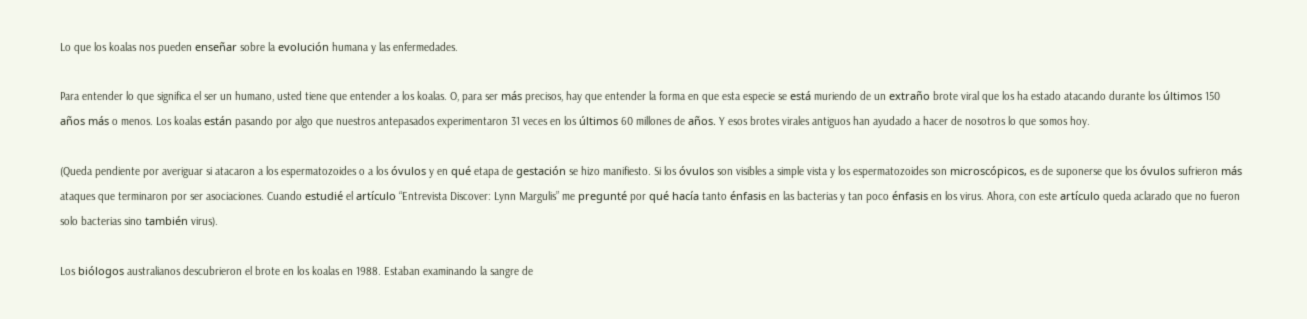Lo que los koalas nos pueden enseñar sobre la evolución humana y las enfermedades.

Para entender lo que significa el ser un humano, usted tiene que entender a los koalas. O, para ser más precisos, hay que entender la forma en que esta especie se está muriendo de un extraño brote viral que los ha estado atacando durante los últimos 150 años más o menos. Los koalas están pasando por algo que nuestros antepasados experimentaron 31 veces en los últimos 60 millones de años. Y esos brotes virales antiguos han ayudado a hacer de nosotros lo que somos hoy.

(Queda pendiente por averiguar si atacaron a los espermatozoides o a los óvulos y en qué etapa de gestación se hizo manifiesto. Si los óvulos son visibles a simple vista y los espermatozoides son microscópicos, es de suponerse que los óvulos sufrieron más ataques que terminaron por ser asociaciones. Cuando estudié el artículo “Entrevista Discover: Lynn Margulis” me pregunté por qué hacía tanto énfasis en las bacterias y tan poco énfasis en los virus. Ahora, con este artículo queda aclarado que no fueron solo bacterias sino también virus).

Los biólogos australianos descubrieron el brote en los koalas en 1988. Estaban examinando la sangre de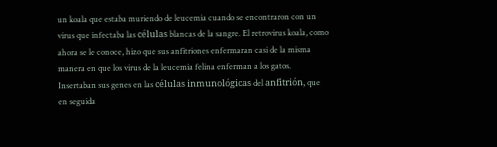un koala que estaba muriendo de leucemia cuando se encontraron con un virus que infectaba las células blancas de la sangre. El retrovirus koala, como ahora se le conoce, hizo que sus anfitriones enfermaran casi de la misma manera en que los virus de la leucemia felina enferman a los gatos. Insertaban sus genes en las células inmunológicas del anfitrión, que en seguida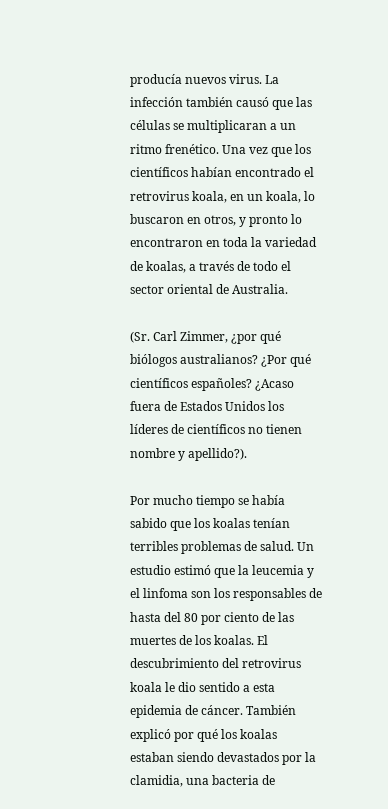producía nuevos virus. La infección también causó que las células se multiplicaran a un ritmo frenético. Una vez que los científicos habían encontrado el retrovirus koala, en un koala, lo buscaron en otros, y pronto lo encontraron en toda la variedad de koalas, a través de todo el sector oriental de Australia.

(Sr. Carl Zimmer, ¿por qué biólogos australianos? ¿Por qué científicos españoles? ¿Acaso fuera de Estados Unidos los líderes de científicos no tienen nombre y apellido?).

Por mucho tiempo se había sabido que los koalas tenían terribles problemas de salud. Un estudio estimó que la leucemia y el linfoma son los responsables de hasta del 80 por ciento de las muertes de los koalas. El descubrimiento del retrovirus koala le dio sentido a esta epidemia de cáncer. También explicó por qué los koalas estaban siendo devastados por la clamidia, una bacteria de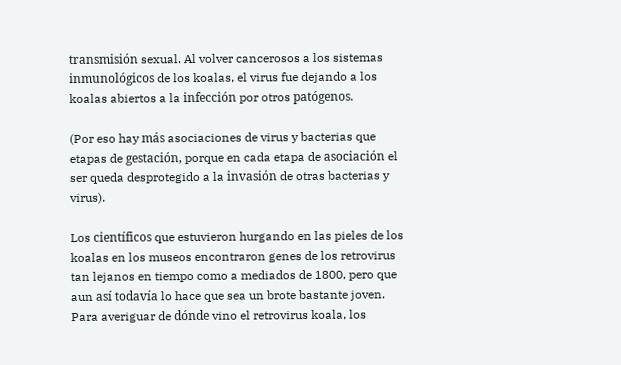transmisión sexual. Al volver cancerosos a los sistemas inmunológicos de los koalas, el virus fue dejando a los koalas abiertos a la infección por otros patógenos.

(Por eso hay más asociaciones de virus y bacterias que etapas de gestación, porque en cada etapa de asociación el ser queda desprotegido a la invasión de otras bacterias y virus).

Los científicos que estuvieron hurgando en las pieles de los koalas en los museos encontraron genes de los retrovirus tan lejanos en tiempo como a mediados de 1800, pero que aun así todavía lo hace que sea un brote bastante joven. Para averiguar de dónde vino el retrovirus koala, los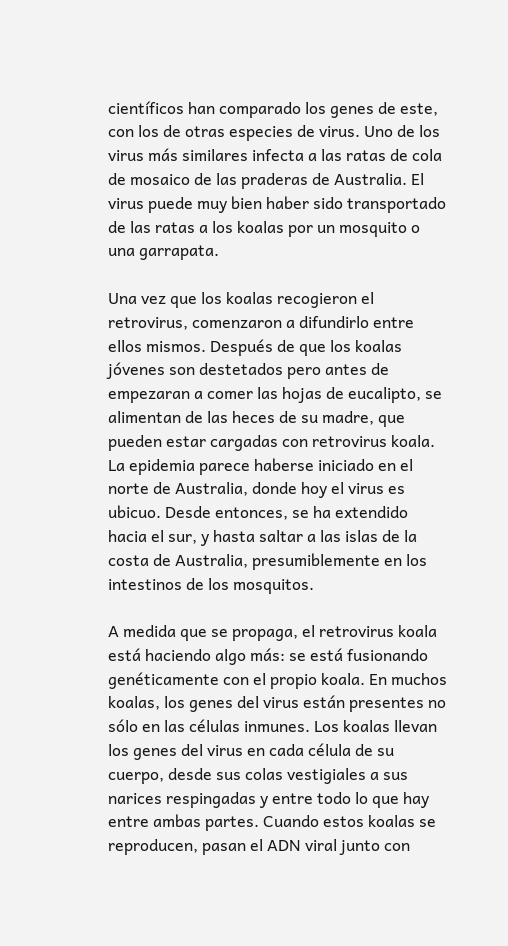científicos han comparado los genes de este, con los de otras especies de virus. Uno de los virus más similares infecta a las ratas de cola de mosaico de las praderas de Australia. El virus puede muy bien haber sido transportado de las ratas a los koalas por un mosquito o una garrapata.

Una vez que los koalas recogieron el retrovirus, comenzaron a difundirlo entre ellos mismos. Después de que los koalas jóvenes son destetados pero antes de empezaran a comer las hojas de eucalipto, se alimentan de las heces de su madre, que pueden estar cargadas con retrovirus koala. La epidemia parece haberse iniciado en el norte de Australia, donde hoy el virus es ubicuo. Desde entonces, se ha extendido hacia el sur, y hasta saltar a las islas de la costa de Australia, presumiblemente en los intestinos de los mosquitos.

A medida que se propaga, el retrovirus koala está haciendo algo más: se está fusionando genéticamente con el propio koala. En muchos koalas, los genes del virus están presentes no sólo en las células inmunes. Los koalas llevan los genes del virus en cada célula de su cuerpo, desde sus colas vestigiales a sus narices respingadas y entre todo lo que hay entre ambas partes. Cuando estos koalas se reproducen, pasan el ADN viral junto con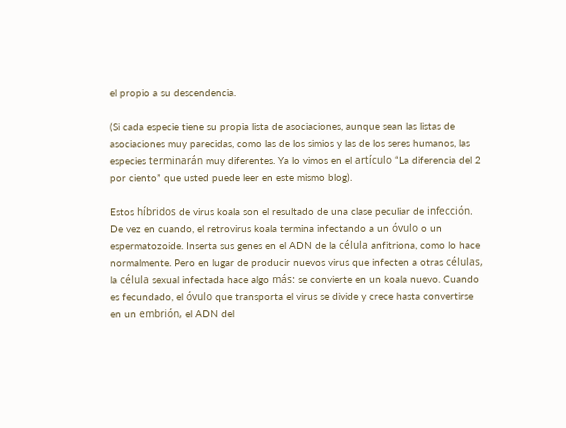el propio a su descendencia.

(Si cada especie tiene su propia lista de asociaciones, aunque sean las listas de asociaciones muy parecidas, como las de los simios y las de los seres humanos, las especies terminarán muy diferentes. Ya lo vimos en el artículo “La diferencia del 2 por ciento” que usted puede leer en este mismo blog).

Estos híbridos de virus koala son el resultado de una clase peculiar de infección. De vez en cuando, el retrovirus koala termina infectando a un óvulo o un espermatozoide. Inserta sus genes en el ADN de la célula anfitriona, como lo hace normalmente. Pero en lugar de producir nuevos virus que infecten a otras células, la célula sexual infectada hace algo más: se convierte en un koala nuevo. Cuando es fecundado, el óvulo que transporta el virus se divide y crece hasta convertirse en un embrión, el ADN del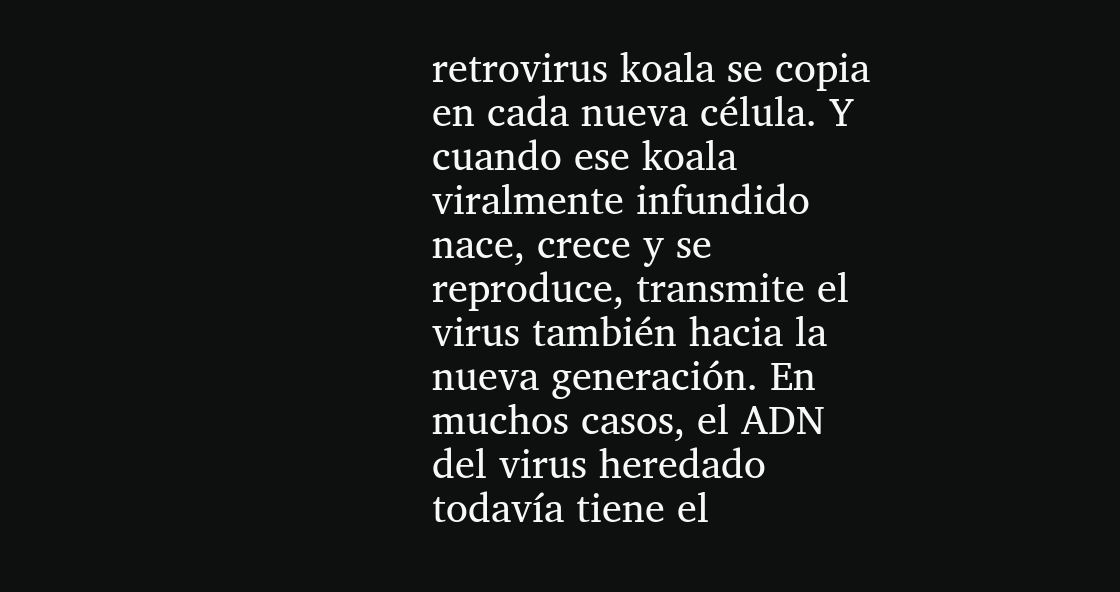retrovirus koala se copia en cada nueva célula. Y cuando ese koala viralmente infundido nace, crece y se reproduce, transmite el virus también hacia la nueva generación. En muchos casos, el ADN del virus heredado todavía tiene el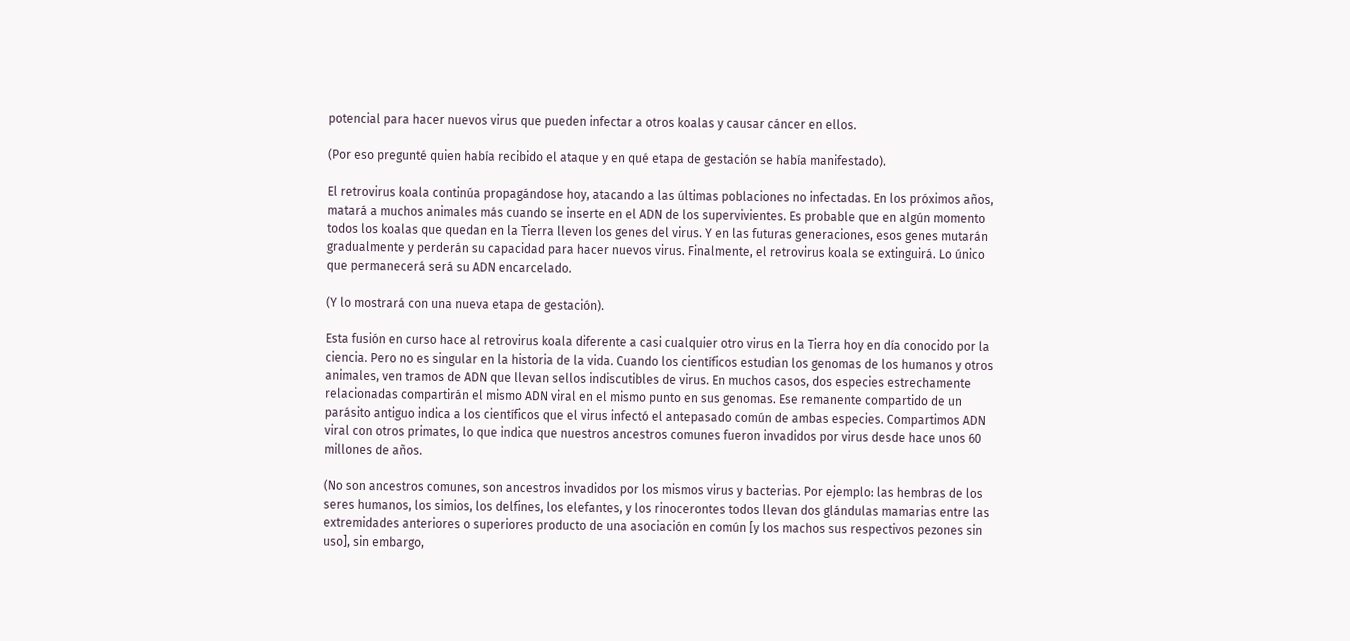potencial para hacer nuevos virus que pueden infectar a otros koalas y causar cáncer en ellos.

(Por eso pregunté quien había recibido el ataque y en qué etapa de gestación se había manifestado).

El retrovirus koala continúa propagándose hoy, atacando a las últimas poblaciones no infectadas. En los próximos años, matará a muchos animales más cuando se inserte en el ADN de los supervivientes. Es probable que en algún momento todos los koalas que quedan en la Tierra lleven los genes del virus. Y en las futuras generaciones, esos genes mutarán gradualmente y perderán su capacidad para hacer nuevos virus. Finalmente, el retrovirus koala se extinguirá. Lo único que permanecerá será su ADN encarcelado.

(Y lo mostrará con una nueva etapa de gestación).

Esta fusión en curso hace al retrovirus koala diferente a casi cualquier otro virus en la Tierra hoy en día conocido por la ciencia. Pero no es singular en la historia de la vida. Cuando los científicos estudian los genomas de los humanos y otros animales, ven tramos de ADN que llevan sellos indiscutibles de virus. En muchos casos, dos especies estrechamente relacionadas compartirán el mismo ADN viral en el mismo punto en sus genomas. Ese remanente compartido de un parásito antiguo indica a los científicos que el virus infectó el antepasado común de ambas especies. Compartimos ADN viral con otros primates, lo que indica que nuestros ancestros comunes fueron invadidos por virus desde hace unos 60 millones de años.

(No son ancestros comunes, son ancestros invadidos por los mismos virus y bacterias. Por ejemplo: las hembras de los seres humanos, los simios, los delfines, los elefantes, y los rinocerontes todos llevan dos glándulas mamarias entre las extremidades anteriores o superiores producto de una asociación en común [y los machos sus respectivos pezones sin uso], sin embargo,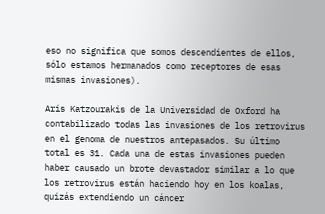eso no significa que somos descendientes de ellos, sólo estamos hermanados como receptores de esas mismas invasiones).

Aris Katzourakis de la Universidad de Oxford ha contabilizado todas las invasiones de los retrovirus en el genoma de nuestros antepasados. Su último total es 31. Cada una de estas invasiones pueden haber causado un brote devastador similar a lo que los retrovirus están haciendo hoy en los koalas, quizás extendiendo un cáncer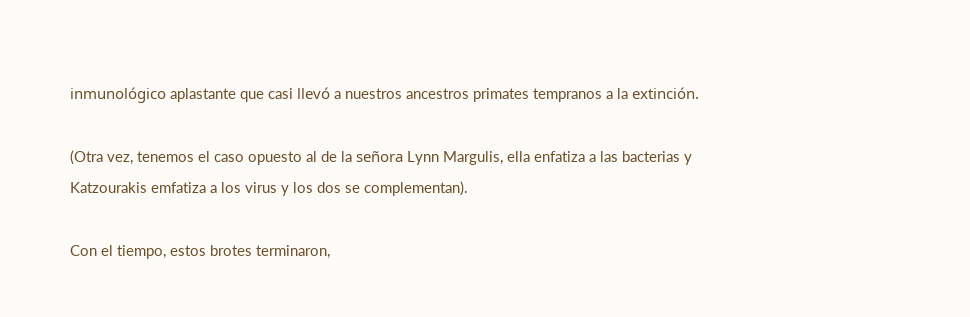inmunológico aplastante que casi llevó a nuestros ancestros primates tempranos a la extinción.

(Otra vez, tenemos el caso opuesto al de la señora Lynn Margulis, ella enfatiza a las bacterias y Katzourakis emfatiza a los virus y los dos se complementan).

Con el tiempo, estos brotes terminaron,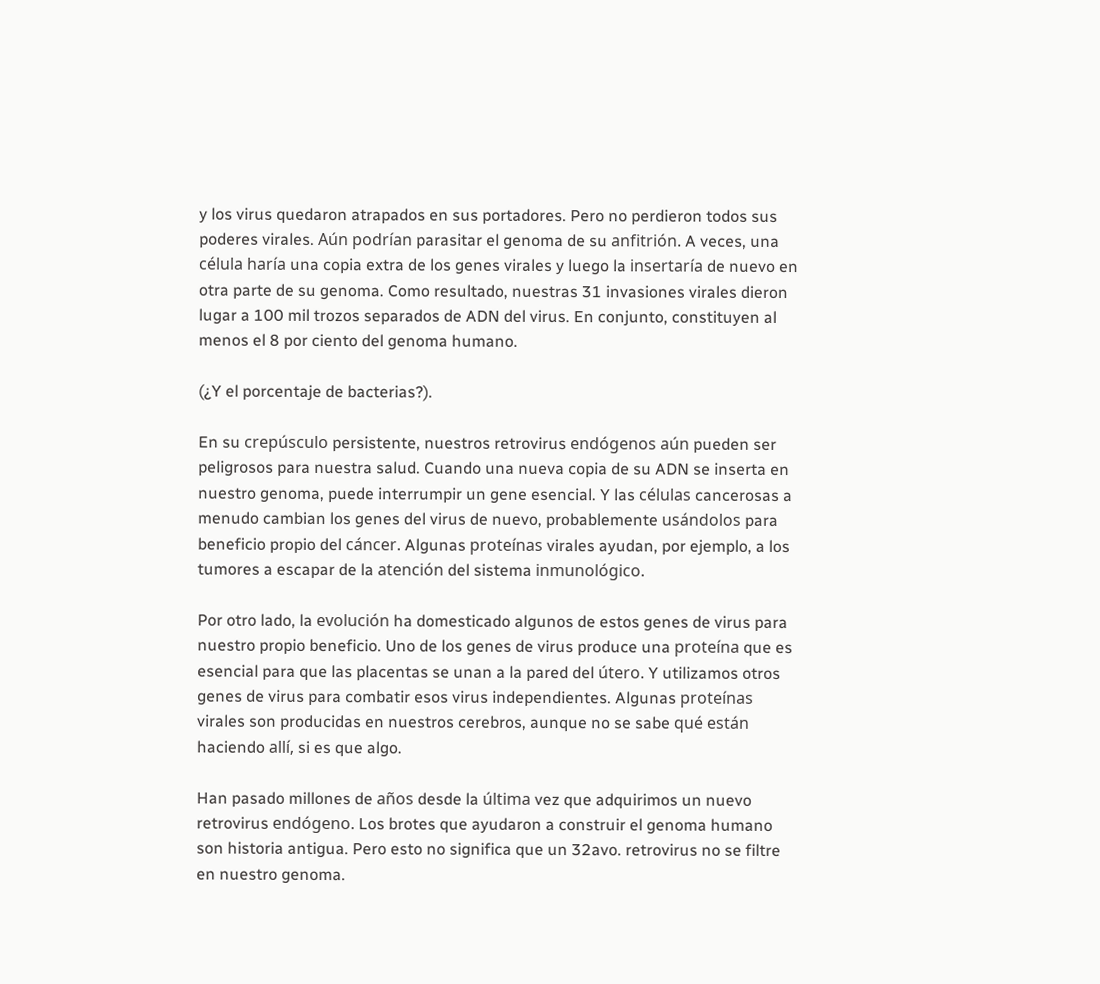y los virus quedaron atrapados en sus portadores. Pero no perdieron todos sus poderes virales. Aún podrían parasitar el genoma de su anfitrión. A veces, una célula haría una copia extra de los genes virales y luego la insertaría de nuevo en otra parte de su genoma. Como resultado, nuestras 31 invasiones virales dieron lugar a 100 mil trozos separados de ADN del virus. En conjunto, constituyen al menos el 8 por ciento del genoma humano.

(¿Y el porcentaje de bacterias?).

En su crepúsculo persistente, nuestros retrovirus endógenos aún pueden ser peligrosos para nuestra salud. Cuando una nueva copia de su ADN se inserta en nuestro genoma, puede interrumpir un gene esencial. Y las células cancerosas a menudo cambian los genes del virus de nuevo, probablemente usándolos para beneficio propio del cáncer. Algunas proteínas virales ayudan, por ejemplo, a los tumores a escapar de la atención del sistema inmunológico.

Por otro lado, la evolución ha domesticado algunos de estos genes de virus para nuestro propio beneficio. Uno de los genes de virus produce una proteína que es esencial para que las placentas se unan a la pared del útero. Y utilizamos otros genes de virus para combatir esos virus independientes. Algunas proteínas virales son producidas en nuestros cerebros, aunque no se sabe qué están haciendo allí, si es que algo.

Han pasado millones de años desde la última vez que adquirimos un nuevo retrovirus endógeno. Los brotes que ayudaron a construir el genoma humano son historia antigua. Pero esto no significa que un 32avo. retrovirus no se filtre en nuestro genoma.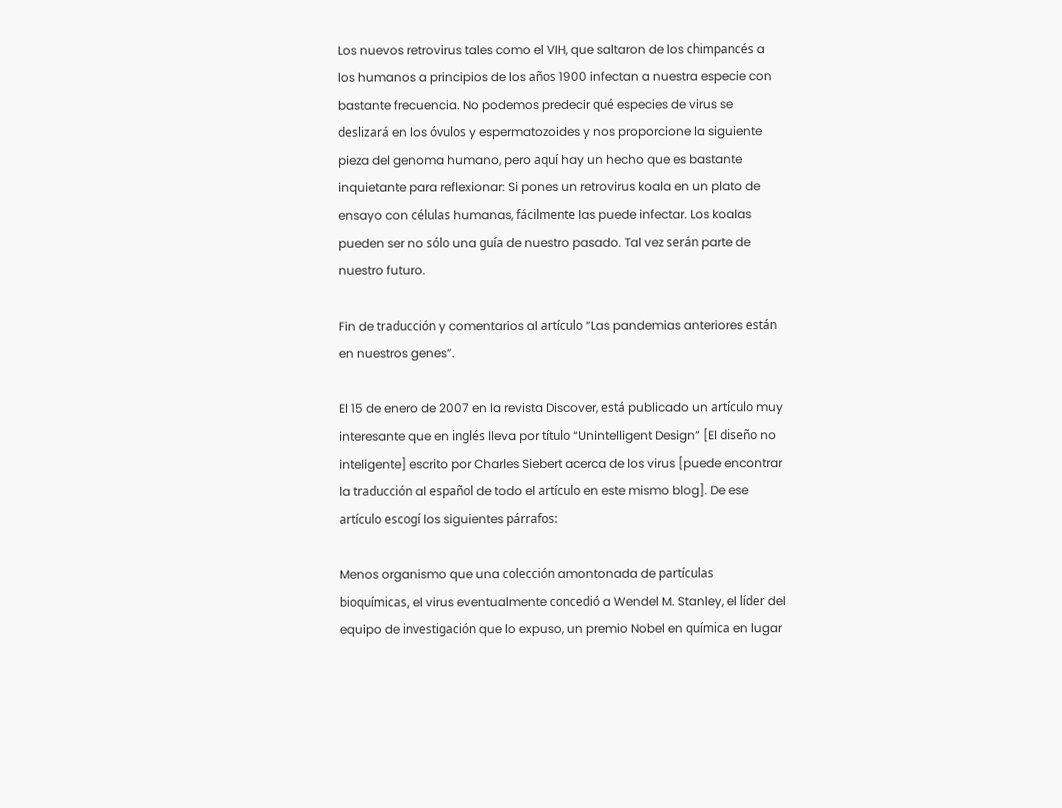Los nuevos retrovirus tales como el VIH, que saltaron de los chimpancés a los humanos a principios de los años 1900 infectan a nuestra especie con bastante frecuencia. No podemos predecir qué especies de virus se deslizará en los óvulos y espermatozoides y nos proporcione la siguiente pieza del genoma humano, pero aquí hay un hecho que es bastante inquietante para reflexionar: Si pones un retrovirus koala en un plato de ensayo con células humanas, fácilmente las puede infectar. Los koalas pueden ser no sólo una guía de nuestro pasado. Tal vez serán parte de nuestro futuro.

Fin de traducción y comentarios al artículo “Las pandemias anteriores están en nuestros genes”.

El 15 de enero de 2007 en la revista Discover, está publicado un artículo muy interesante que en inglés lleva por título “Unintelligent Design” [El diseño no inteligente] escrito por Charles Siebert acerca de los virus [puede encontrar la traducción al español de todo el artículo en este mismo blog]. De ese artículo escogí los siguientes párrafos:

Menos organismo que una colección amontonada de partículas bioquímicas, el virus eventualmente concedió a Wendel M. Stanley, el líder del equipo de investigación que lo expuso, un premio Nobel en química en lugar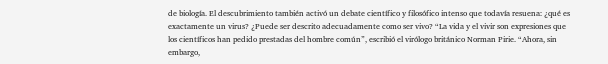de biología. El descubrimiento también activó un debate científico y filosófico intenso que todavía resuena: ¿qué es exactamente un virus? ¿Puede ser descrito adecuadamente como ser vivo? “La vida y el vivir son expresiones que los científicos han pedido prestadas del hombre común”, escribió el virólogo británico Norman Pirie. “Ahora, sin embargo,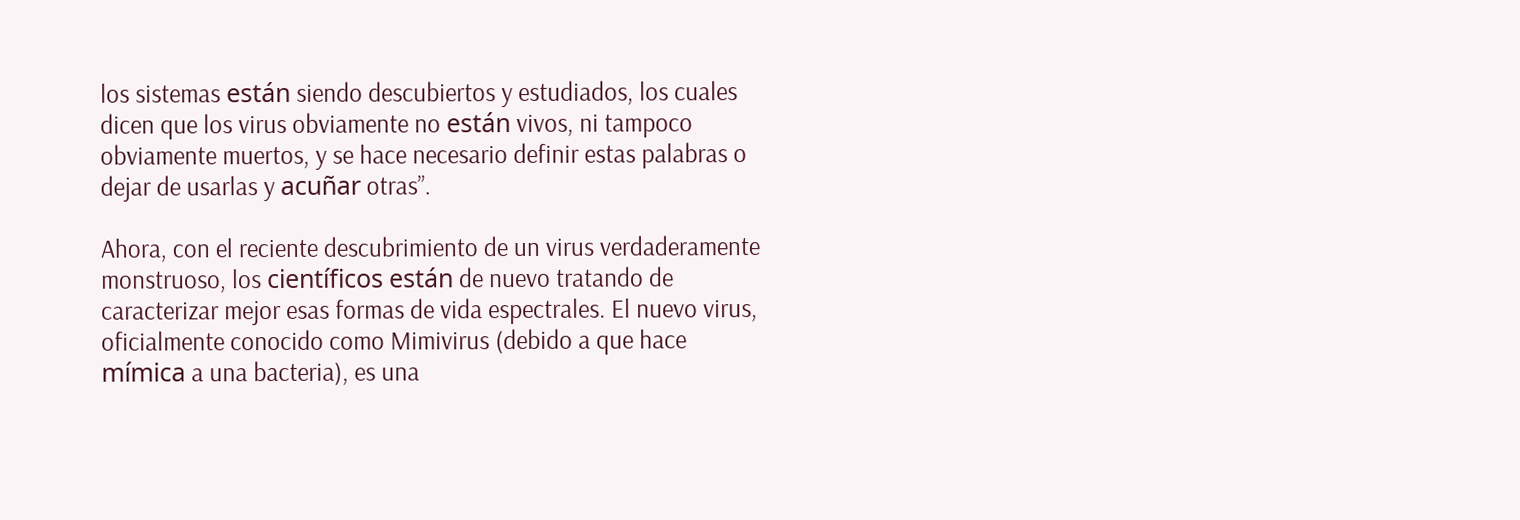los sistemas están siendo descubiertos y estudiados, los cuales dicen que los virus obviamente no están vivos, ni tampoco obviamente muertos, y se hace necesario definir estas palabras o dejar de usarlas y acuñar otras”.

Ahora, con el reciente descubrimiento de un virus verdaderamente monstruoso, los científicos están de nuevo tratando de caracterizar mejor esas formas de vida espectrales. El nuevo virus, oficialmente conocido como Mimivirus (debido a que hace mímica a una bacteria), es una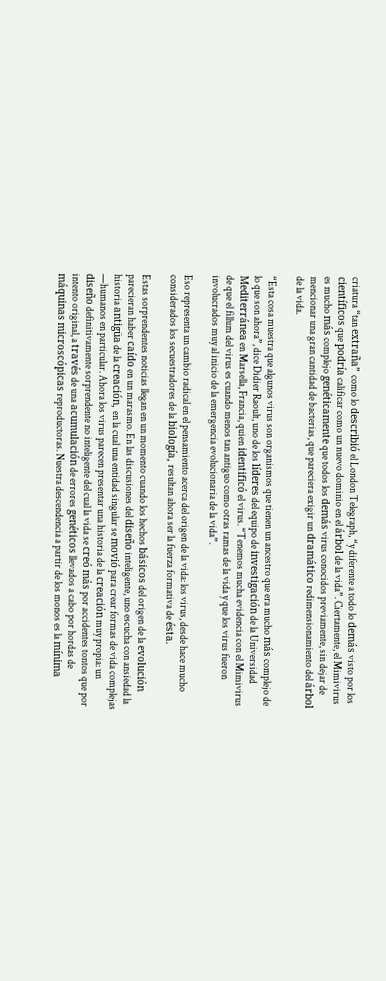criatura “tan extraña” como lo describió el London Telegraph, “y diferente a todo lo demás visto por los científicos que podría calificar como un nuevo dominio en el árbol de la vida”. Ciertamente, el Mimivirus es mucho más complejo genéticamente que todos los demás virus conocidos previamente, sin dejar de mencionar una gran cantidad de bacterias, que pareciera exigir un dramático redimensionamiento del árbol de la vida.

“Esta cosa muestra que algunos virus son organismos que tienen un ancestro que era mucho más complejo de lo que son ahora”, dice Didier Raoult, uno de los líderes del equipo de investigación de la Universidad Mediterránea en Marsella, Francia, quien identificó el virus. “Tenemos mucha evidencia con el Mimivirus de que el fillum del virus es cuando menos tan antiguo como otras ramas de la vida y que los virus fueron involucrados muy al inicio de la emergencia evolucionaria de la vida”.

Eso representa un cambio radical en el pensamiento acerca del origen de la vida: los virus, desde hace mucho considerados los secuestradores de la biología, resultan ahora ser la fuerza formativa de ésta.

Estas sorprendentes noticias llegan en un momento cuando los hechos básicos del origen de la evolución parecieran haber caído en un marasmo. En las discusiones del diseño inteligente, uno escucha con ansiedad la historia antigüa de la creación, en la cual una entidad singular se movió para crear formas de vida complejas —humanos en particular. Ahora los virus parecen presentar una historia de la creación muy propia: un diseño definitivamente sorprendente no inteligente del cual la vida se creó más por accidentes tontos que por intento original, a través de una acumulación de errores genéticos llevados a cabo por hordas de máquinas microscópicas reproductoras. Nuestra descendencia a partir de los monos es la mínima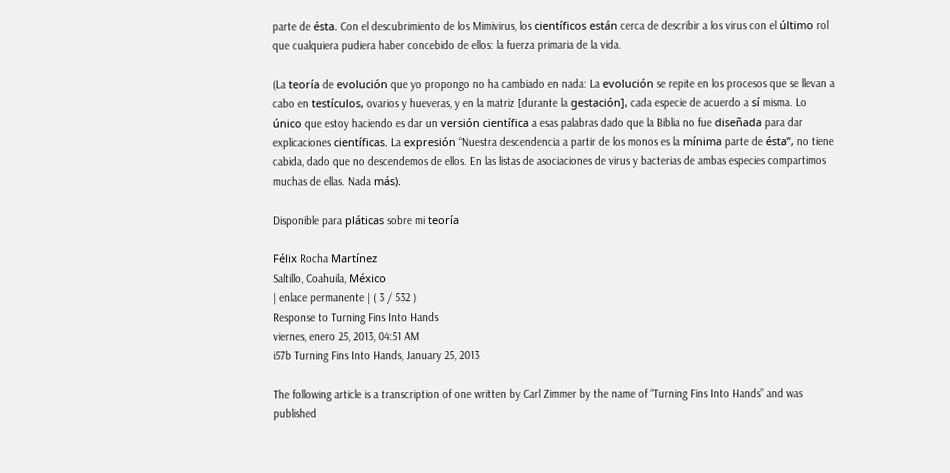parte de ésta. Con el descubrimiento de los Mimivirus, los científicos están cerca de describir a los virus con el último rol que cualquiera pudiera haber concebido de ellos: la fuerza primaria de la vida.

(La teoría de evolución que yo propongo no ha cambiado en nada: La evolución se repite en los procesos que se llevan a cabo en testículos, ovarios y hueveras, y en la matriz [durante la gestación], cada especie de acuerdo a sí misma. Lo único que estoy haciendo es dar un versión científica a esas palabras dado que la Biblia no fue diseñada para dar explicaciones científicas. La expresión “Nuestra descendencia a partir de los monos es la mínima parte de ésta”, no tiene cabida, dado que no descendemos de ellos. En las listas de asociaciones de virus y bacterias de ambas especies compartimos muchas de ellas. Nada más).

Disponible para pláticas sobre mi teoría

Félix Rocha Martínez
Saltillo, Coahuila, México
| enlace permanente | ( 3 / 532 )
Response to Turning Fins Into Hands
viernes, enero 25, 2013, 04:51 AM
i57b Turning Fins Into Hands, January 25, 2013

The following article is a transcription of one written by Carl Zimmer by the name of “Turning Fins Into Hands” and was published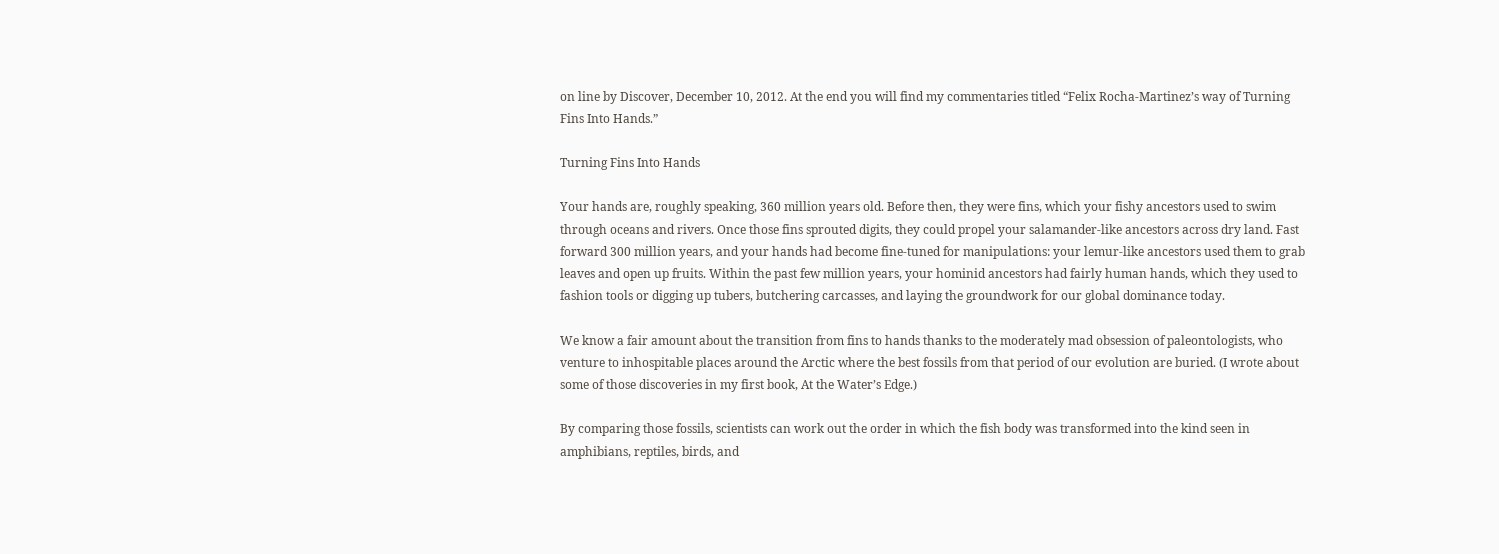on line by Discover, December 10, 2012. At the end you will find my commentaries titled “Felix Rocha-Martinez’s way of Turning Fins Into Hands.”

Turning Fins Into Hands

Your hands are, roughly speaking, 360 million years old. Before then, they were fins, which your fishy ancestors used to swim through oceans and rivers. Once those fins sprouted digits, they could propel your salamander-like ancestors across dry land. Fast forward 300 million years, and your hands had become fine-tuned for manipulations: your lemur-like ancestors used them to grab leaves and open up fruits. Within the past few million years, your hominid ancestors had fairly human hands, which they used to fashion tools or digging up tubers, butchering carcasses, and laying the groundwork for our global dominance today.

We know a fair amount about the transition from fins to hands thanks to the moderately mad obsession of paleontologists, who venture to inhospitable places around the Arctic where the best fossils from that period of our evolution are buried. (I wrote about some of those discoveries in my first book, At the Water’s Edge.)

By comparing those fossils, scientists can work out the order in which the fish body was transformed into the kind seen in amphibians, reptiles, birds, and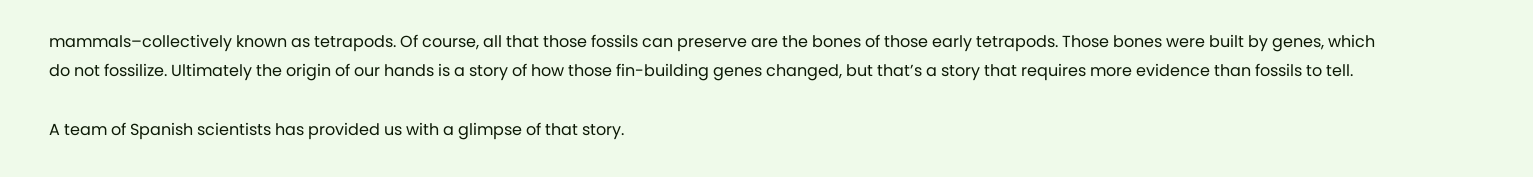mammals–collectively known as tetrapods. Of course, all that those fossils can preserve are the bones of those early tetrapods. Those bones were built by genes, which do not fossilize. Ultimately the origin of our hands is a story of how those fin-building genes changed, but that’s a story that requires more evidence than fossils to tell.

A team of Spanish scientists has provided us with a glimpse of that story.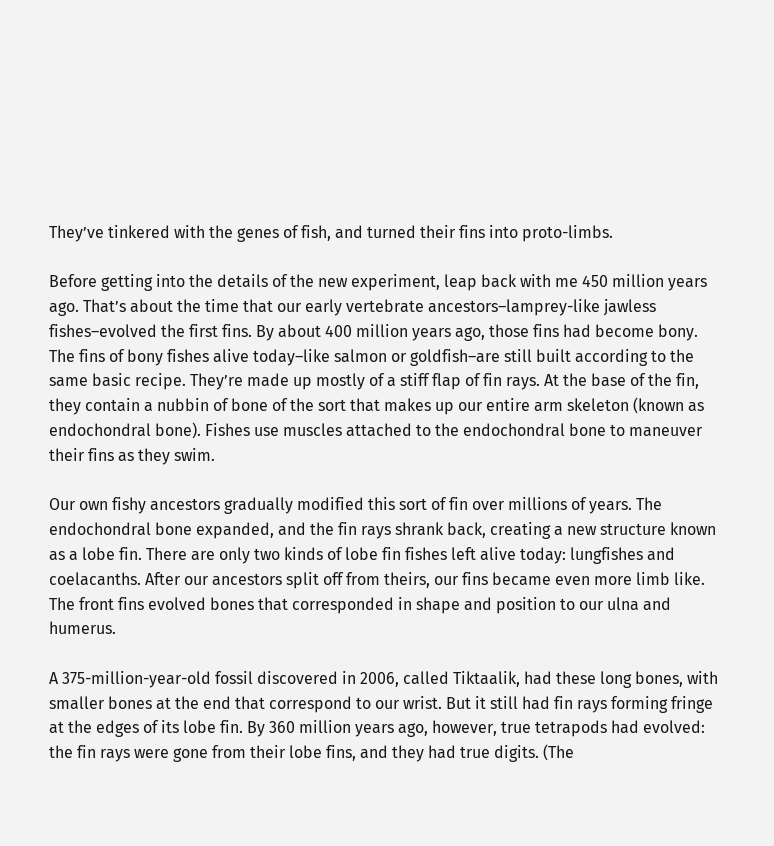They’ve tinkered with the genes of fish, and turned their fins into proto-limbs.

Before getting into the details of the new experiment, leap back with me 450 million years ago. That’s about the time that our early vertebrate ancestors–lamprey-like jawless fishes–evolved the first fins. By about 400 million years ago, those fins had become bony. The fins of bony fishes alive today–like salmon or goldfish–are still built according to the same basic recipe. They’re made up mostly of a stiff flap of fin rays. At the base of the fin, they contain a nubbin of bone of the sort that makes up our entire arm skeleton (known as endochondral bone). Fishes use muscles attached to the endochondral bone to maneuver their fins as they swim.

Our own fishy ancestors gradually modified this sort of fin over millions of years. The endochondral bone expanded, and the fin rays shrank back, creating a new structure known as a lobe fin. There are only two kinds of lobe fin fishes left alive today: lungfishes and coelacanths. After our ancestors split off from theirs, our fins became even more limb like. The front fins evolved bones that corresponded in shape and position to our ulna and humerus.

A 375-million-year-old fossil discovered in 2006, called Tiktaalik, had these long bones, with smaller bones at the end that correspond to our wrist. But it still had fin rays forming fringe at the edges of its lobe fin. By 360 million years ago, however, true tetrapods had evolved: the fin rays were gone from their lobe fins, and they had true digits. (The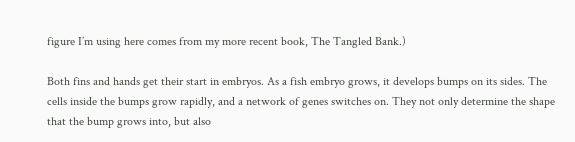figure I’m using here comes from my more recent book, The Tangled Bank.)

Both fins and hands get their start in embryos. As a fish embryo grows, it develops bumps on its sides. The cells inside the bumps grow rapidly, and a network of genes switches on. They not only determine the shape that the bump grows into, but also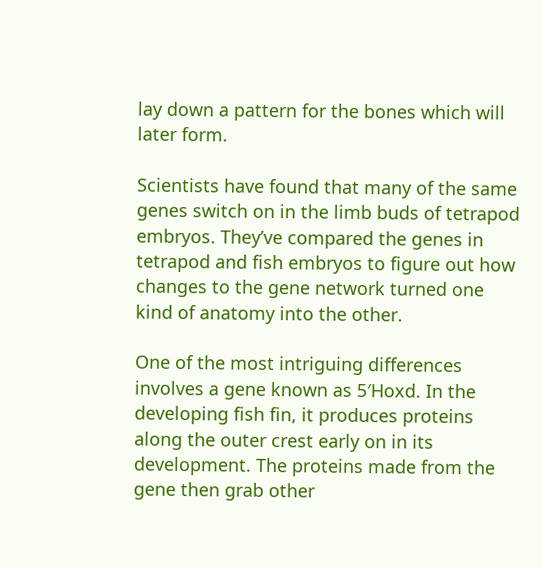lay down a pattern for the bones which will later form.

Scientists have found that many of the same genes switch on in the limb buds of tetrapod embryos. They’ve compared the genes in tetrapod and fish embryos to figure out how changes to the gene network turned one kind of anatomy into the other.

One of the most intriguing differences involves a gene known as 5′Hoxd. In the developing fish fin, it produces proteins along the outer crest early on in its development. The proteins made from the gene then grab other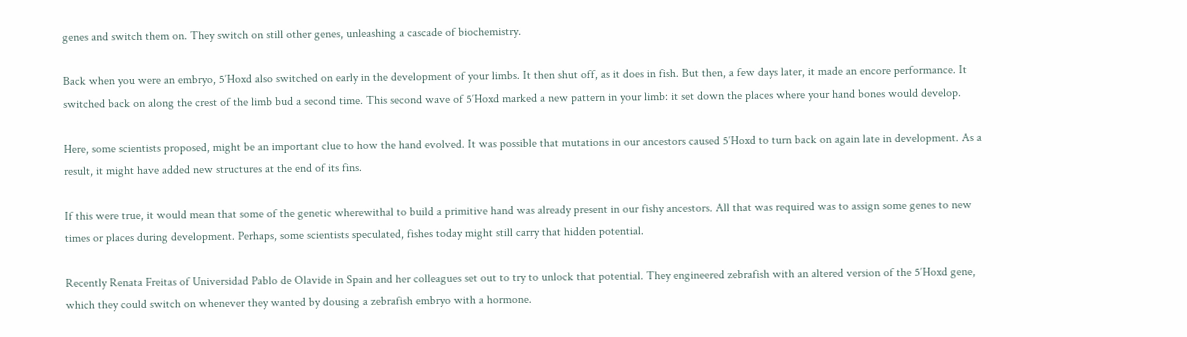genes and switch them on. They switch on still other genes, unleashing a cascade of biochemistry.

Back when you were an embryo, 5′Hoxd also switched on early in the development of your limbs. It then shut off, as it does in fish. But then, a few days later, it made an encore performance. It switched back on along the crest of the limb bud a second time. This second wave of 5′Hoxd marked a new pattern in your limb: it set down the places where your hand bones would develop.

Here, some scientists proposed, might be an important clue to how the hand evolved. It was possible that mutations in our ancestors caused 5′Hoxd to turn back on again late in development. As a result, it might have added new structures at the end of its fins.

If this were true, it would mean that some of the genetic wherewithal to build a primitive hand was already present in our fishy ancestors. All that was required was to assign some genes to new times or places during development. Perhaps, some scientists speculated, fishes today might still carry that hidden potential.

Recently Renata Freitas of Universidad Pablo de Olavide in Spain and her colleagues set out to try to unlock that potential. They engineered zebrafish with an altered version of the 5′Hoxd gene, which they could switch on whenever they wanted by dousing a zebrafish embryo with a hormone.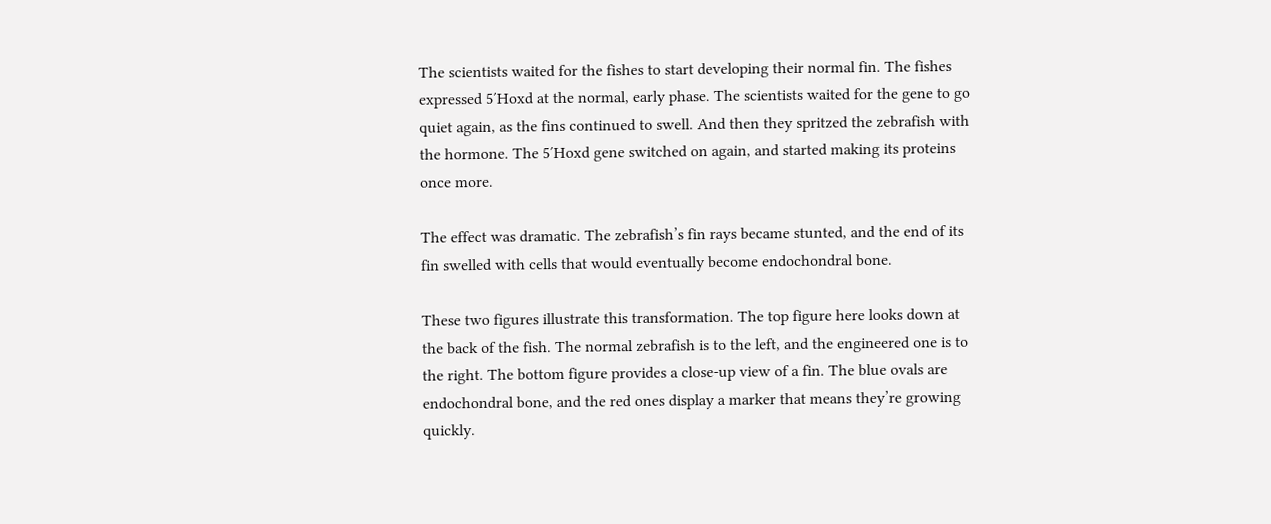The scientists waited for the fishes to start developing their normal fin. The fishes expressed 5′Hoxd at the normal, early phase. The scientists waited for the gene to go quiet again, as the fins continued to swell. And then they spritzed the zebrafish with the hormone. The 5′Hoxd gene switched on again, and started making its proteins once more.

The effect was dramatic. The zebrafish’s fin rays became stunted, and the end of its fin swelled with cells that would eventually become endochondral bone.

These two figures illustrate this transformation. The top figure here looks down at the back of the fish. The normal zebrafish is to the left, and the engineered one is to the right. The bottom figure provides a close-up view of a fin. The blue ovals are endochondral bone, and the red ones display a marker that means they’re growing quickly.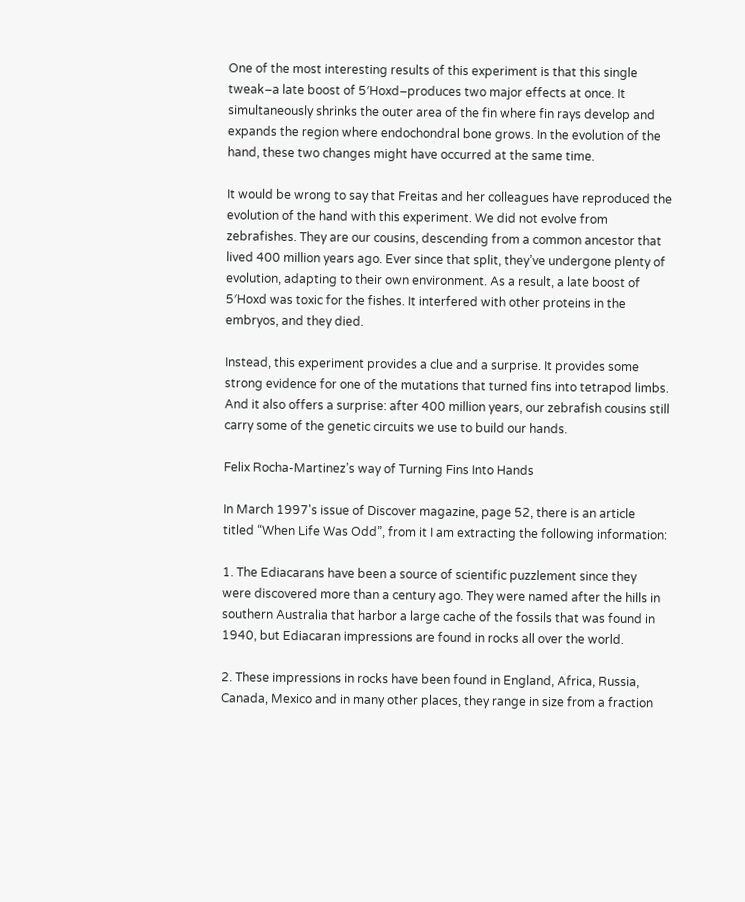One of the most interesting results of this experiment is that this single tweak–a late boost of 5′Hoxd–produces two major effects at once. It simultaneously shrinks the outer area of the fin where fin rays develop and expands the region where endochondral bone grows. In the evolution of the hand, these two changes might have occurred at the same time.

It would be wrong to say that Freitas and her colleagues have reproduced the evolution of the hand with this experiment. We did not evolve from zebrafishes. They are our cousins, descending from a common ancestor that lived 400 million years ago. Ever since that split, they’ve undergone plenty of evolution, adapting to their own environment. As a result, a late boost of 5′Hoxd was toxic for the fishes. It interfered with other proteins in the embryos, and they died.

Instead, this experiment provides a clue and a surprise. It provides some strong evidence for one of the mutations that turned fins into tetrapod limbs. And it also offers a surprise: after 400 million years, our zebrafish cousins still carry some of the genetic circuits we use to build our hands.

Felix Rocha-Martinez’s way of Turning Fins Into Hands

In March 1997's issue of Discover magazine, page 52, there is an article titled “When Life Was Odd”, from it I am extracting the following information:

1. The Ediacarans have been a source of scientific puzzlement since they were discovered more than a century ago. They were named after the hills in southern Australia that harbor a large cache of the fossils that was found in 1940, but Ediacaran impressions are found in rocks all over the world.

2. These impressions in rocks have been found in England, Africa, Russia, Canada, Mexico and in many other places, they range in size from a fraction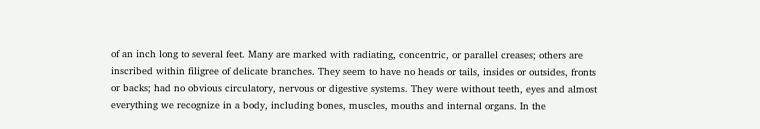of an inch long to several feet. Many are marked with radiating, concentric, or parallel creases; others are inscribed within filigree of delicate branches. They seem to have no heads or tails, insides or outsides, fronts or backs; had no obvious circulatory, nervous or digestive systems. They were without teeth, eyes and almost everything we recognize in a body, including bones, muscles, mouths and internal organs. In the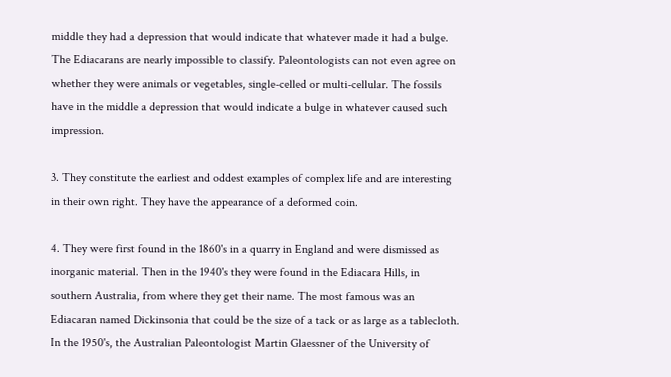middle they had a depression that would indicate that whatever made it had a bulge. The Ediacarans are nearly impossible to classify. Paleontologists can not even agree on whether they were animals or vegetables, single-celled or multi-cellular. The fossils have in the middle a depression that would indicate a bulge in whatever caused such impression.

3. They constitute the earliest and oddest examples of complex life and are interesting in their own right. They have the appearance of a deformed coin.

4. They were first found in the 1860's in a quarry in England and were dismissed as inorganic material. Then in the 1940's they were found in the Ediacara Hills, in southern Australia, from where they get their name. The most famous was an Ediacaran named Dickinsonia that could be the size of a tack or as large as a tablecloth. In the 1950's, the Australian Paleontologist Martin Glaessner of the University of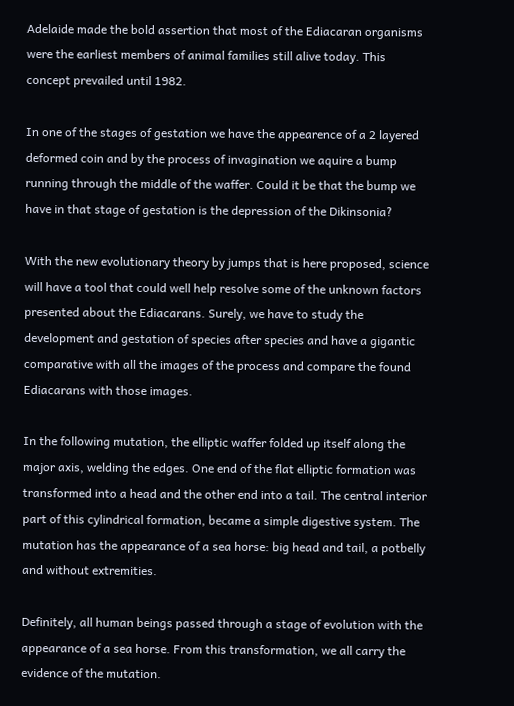Adelaide made the bold assertion that most of the Ediacaran organisms were the earliest members of animal families still alive today. This concept prevailed until 1982.

In one of the stages of gestation we have the appearence of a 2 layered deformed coin and by the process of invagination we aquire a bump running through the middle of the waffer. Could it be that the bump we have in that stage of gestation is the depression of the Dikinsonia?

With the new evolutionary theory by jumps that is here proposed, science will have a tool that could well help resolve some of the unknown factors presented about the Ediacarans. Surely, we have to study the development and gestation of species after species and have a gigantic comparative with all the images of the process and compare the found Ediacarans with those images.

In the following mutation, the elliptic waffer folded up itself along the major axis, welding the edges. One end of the flat elliptic formation was transformed into a head and the other end into a tail. The central interior part of this cylindrical formation, became a simple digestive system. The mutation has the appearance of a sea horse: big head and tail, a potbelly and without extremities.

Definitely, all human beings passed through a stage of evolution with the appearance of a sea horse. From this transformation, we all carry the evidence of the mutation.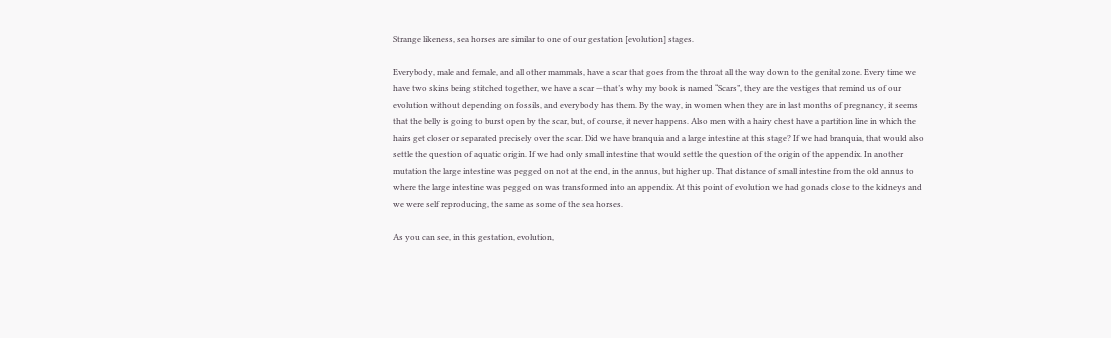Strange likeness, sea horses are similar to one of our gestation [evolution] stages.

Everybody, male and female, and all other mammals, have a scar that goes from the throat all the way down to the genital zone. Every time we have two skins being stitched together, we have a scar —that’s why my book is named “Scars”, they are the vestiges that remind us of our evolution without depending on fossils, and everybody has them. By the way, in women when they are in last months of pregnancy, it seems that the belly is going to burst open by the scar, but, of course, it never happens. Also men with a hairy chest have a partition line in which the hairs get closer or separated precisely over the scar. Did we have branquia and a large intestine at this stage? If we had branquia, that would also settle the question of aquatic origin. If we had only small intestine that would settle the question of the origin of the appendix. In another mutation the large intestine was pegged on not at the end, in the annus, but higher up. That distance of small intestine from the old annus to where the large intestine was pegged on was transformed into an appendix. At this point of evolution we had gonads close to the kidneys and we were self reproducing, the same as some of the sea horses.

As you can see, in this gestation, evolution,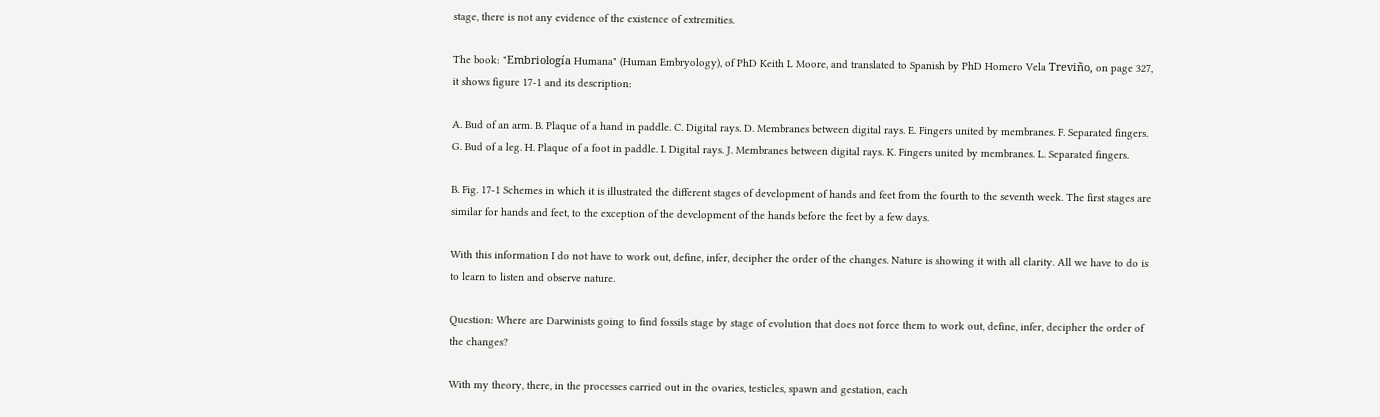stage, there is not any evidence of the existence of extremities.

The book: "Embriología Humana" (Human Embryology), of PhD Keith L Moore, and translated to Spanish by PhD Homero Vela Treviño, on page 327, it shows figure 17-1 and its description:

A. Bud of an arm. B. Plaque of a hand in paddle. C. Digital rays. D. Membranes between digital rays. E. Fingers united by membranes. F. Separated fingers. G. Bud of a leg. H. Plaque of a foot in paddle. I. Digital rays. J. Membranes between digital rays. K. Fingers united by membranes. L. Separated fingers.

B. Fig. 17-1 Schemes in which it is illustrated the different stages of development of hands and feet from the fourth to the seventh week. The first stages are similar for hands and feet, to the exception of the development of the hands before the feet by a few days.

With this information I do not have to work out, define, infer, decipher the order of the changes. Nature is showing it with all clarity. All we have to do is to learn to listen and observe nature.

Question: Where are Darwinists going to find fossils stage by stage of evolution that does not force them to work out, define, infer, decipher the order of the changes?

With my theory, there, in the processes carried out in the ovaries, testicles, spawn and gestation, each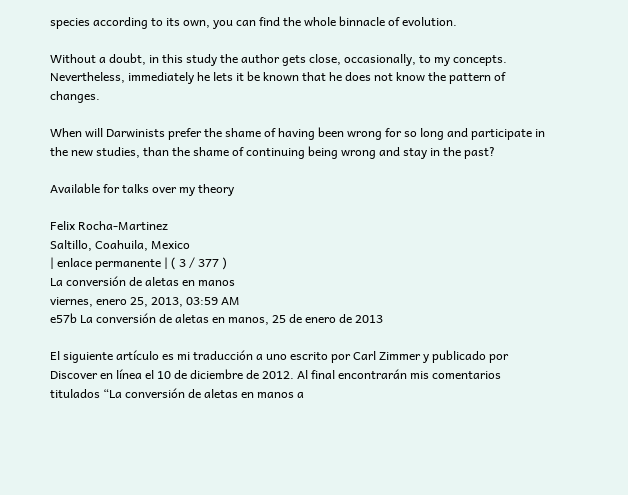species according to its own, you can find the whole binnacle of evolution.

Without a doubt, in this study the author gets close, occasionally, to my concepts. Nevertheless, immediately he lets it be known that he does not know the pattern of changes.

When will Darwinists prefer the shame of having been wrong for so long and participate in the new studies, than the shame of continuing being wrong and stay in the past?

Available for talks over my theory

Felix Rocha-Martinez
Saltillo, Coahuila, Mexico
| enlace permanente | ( 3 / 377 )
La conversión de aletas en manos
viernes, enero 25, 2013, 03:59 AM
e57b La conversión de aletas en manos, 25 de enero de 2013

El siguiente artículo es mi traducción a uno escrito por Carl Zimmer y publicado por Discover en línea el 10 de diciembre de 2012. Al final encontrarán mis comentarios titulados “La conversión de aletas en manos a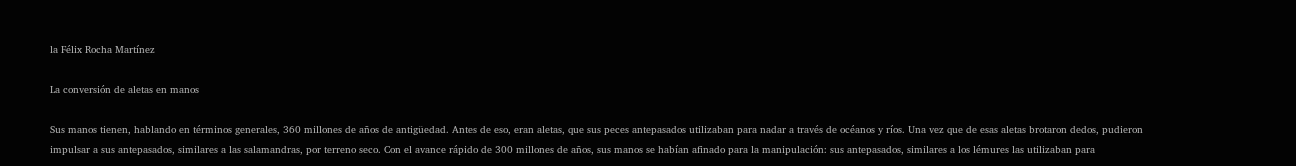la Félix Rocha Martínez

La conversión de aletas en manos

Sus manos tienen, hablando en términos generales, 360 millones de años de antigüedad. Antes de eso, eran aletas, que sus peces antepasados utilizaban para nadar a través de océanos y ríos. Una vez que de esas aletas brotaron dedos, pudieron impulsar a sus antepasados, similares a las salamandras, por terreno seco. Con el avance rápido de 300 millones de años, sus manos se habían afinado para la manipulación: sus antepasados, similares a los lémures las utilizaban para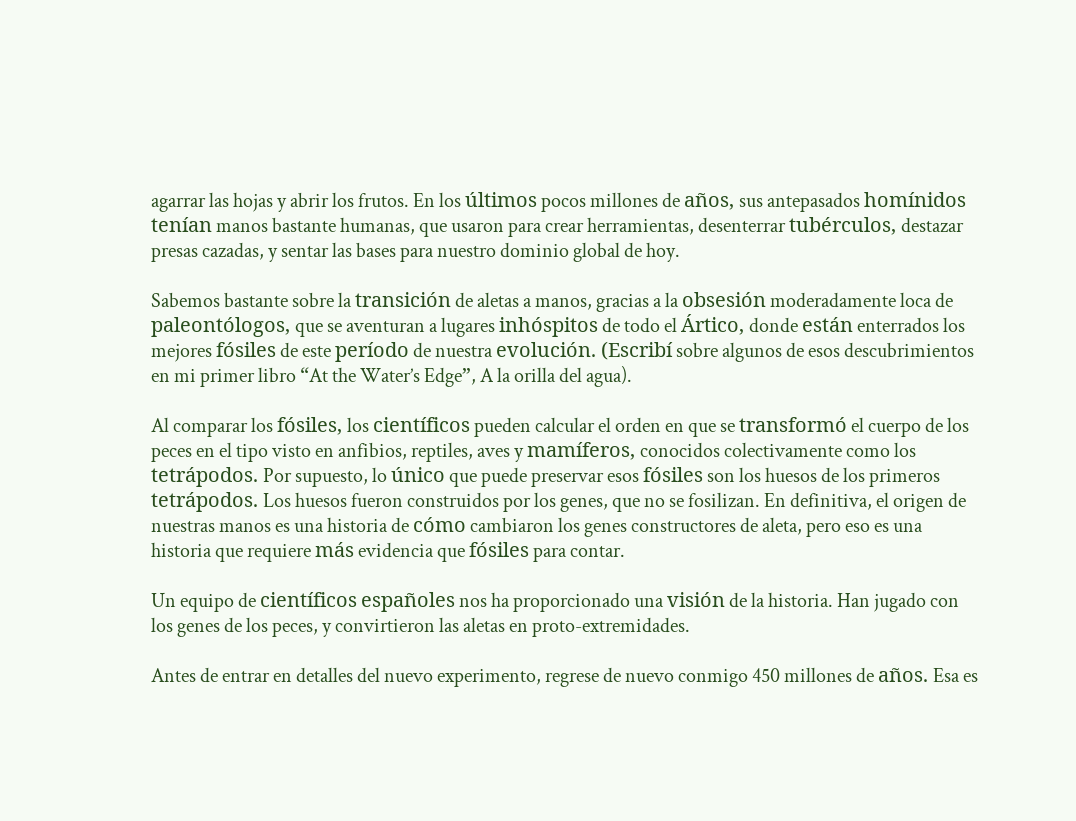agarrar las hojas y abrir los frutos. En los últimos pocos millones de años, sus antepasados homínidos tenían manos bastante humanas, que usaron para crear herramientas, desenterrar tubérculos, destazar presas cazadas, y sentar las bases para nuestro dominio global de hoy.

Sabemos bastante sobre la transición de aletas a manos, gracias a la obsesión moderadamente loca de paleontólogos, que se aventuran a lugares inhóspitos de todo el Ártico, donde están enterrados los mejores fósiles de este período de nuestra evolución. (Escribí sobre algunos de esos descubrimientos en mi primer libro “At the Water’s Edge”, A la orilla del agua).

Al comparar los fósiles, los científicos pueden calcular el orden en que se transformó el cuerpo de los peces en el tipo visto en anfibios, reptiles, aves y mamíferos, conocidos colectivamente como los tetrápodos. Por supuesto, lo único que puede preservar esos fósiles son los huesos de los primeros tetrápodos. Los huesos fueron construidos por los genes, que no se fosilizan. En definitiva, el origen de nuestras manos es una historia de cómo cambiaron los genes constructores de aleta, pero eso es una historia que requiere más evidencia que fósiles para contar.

Un equipo de científicos españoles nos ha proporcionado una visión de la historia. Han jugado con los genes de los peces, y convirtieron las aletas en proto-extremidades.

Antes de entrar en detalles del nuevo experimento, regrese de nuevo conmigo 450 millones de años. Esa es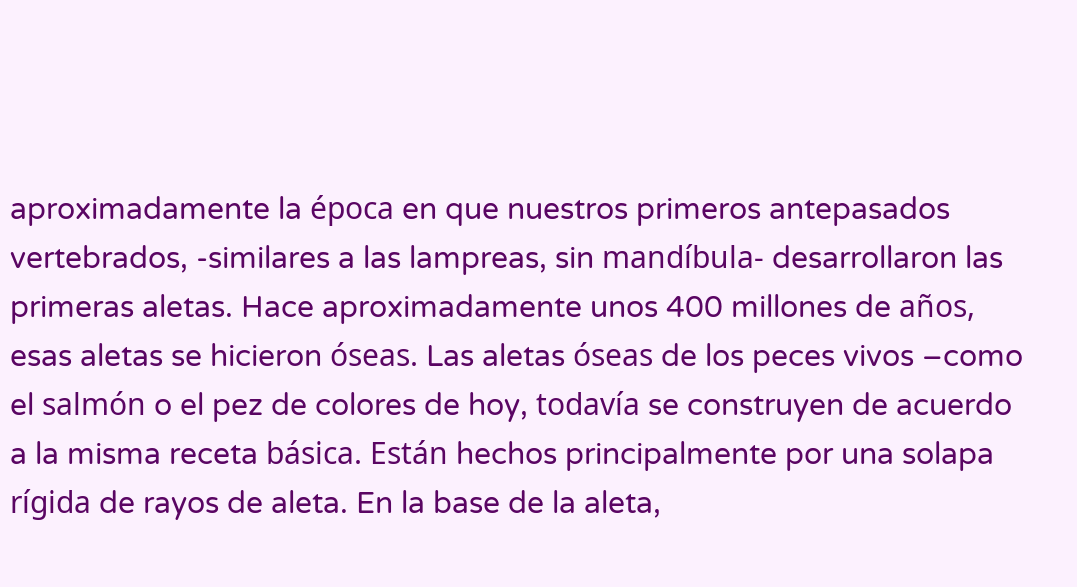aproximadamente la época en que nuestros primeros antepasados vertebrados, -similares a las lampreas, sin mandíbula- desarrollaron las primeras aletas. Hace aproximadamente unos 400 millones de años, esas aletas se hicieron óseas. Las aletas óseas de los peces vivos –como el salmón o el pez de colores de hoy, todavía se construyen de acuerdo a la misma receta básica. Están hechos principalmente por una solapa rígida de rayos de aleta. En la base de la aleta,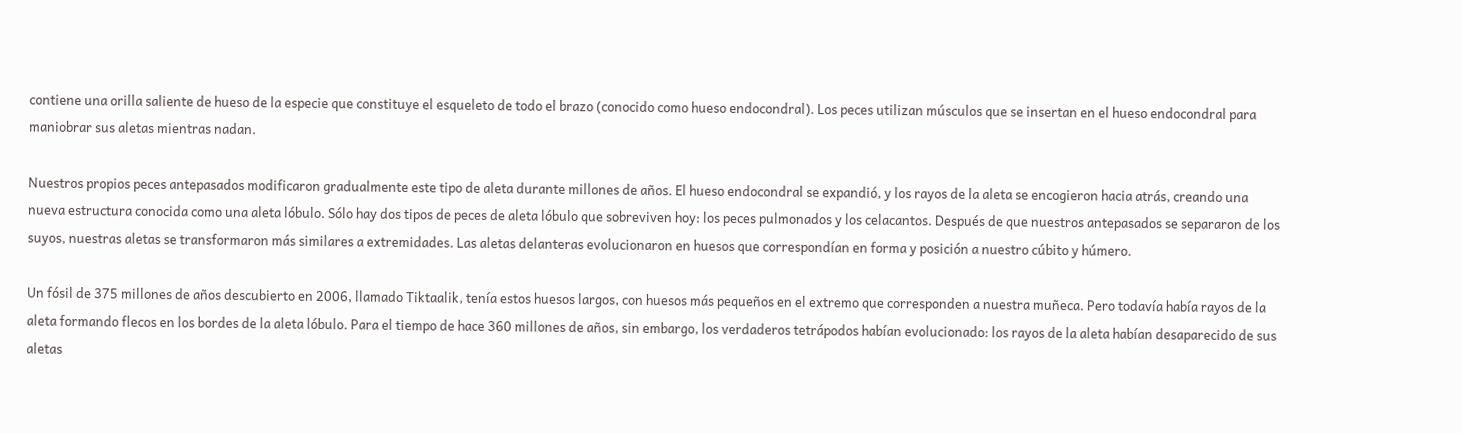contiene una orilla saliente de hueso de la especie que constituye el esqueleto de todo el brazo (conocido como hueso endocondral). Los peces utilizan músculos que se insertan en el hueso endocondral para maniobrar sus aletas mientras nadan.

Nuestros propios peces antepasados modificaron gradualmente este tipo de aleta durante millones de años. El hueso endocondral se expandió, y los rayos de la aleta se encogieron hacia atrás, creando una nueva estructura conocida como una aleta lóbulo. Sólo hay dos tipos de peces de aleta lóbulo que sobreviven hoy: los peces pulmonados y los celacantos. Después de que nuestros antepasados se separaron de los suyos, nuestras aletas se transformaron más similares a extremidades. Las aletas delanteras evolucionaron en huesos que correspondían en forma y posición a nuestro cúbito y húmero.

Un fósil de 375 millones de años descubierto en 2006, llamado Tiktaalik, tenía estos huesos largos, con huesos más pequeños en el extremo que corresponden a nuestra muñeca. Pero todavía había rayos de la aleta formando flecos en los bordes de la aleta lóbulo. Para el tiempo de hace 360 millones de años, sin embargo, los verdaderos tetrápodos habían evolucionado: los rayos de la aleta habían desaparecido de sus aletas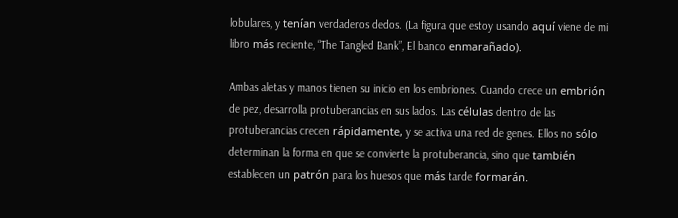lobulares, y tenían verdaderos dedos. (La figura que estoy usando aquí viene de mi libro más reciente, “The Tangled Bank”, El banco enmarañado).

Ambas aletas y manos tienen su inicio en los embriones. Cuando crece un embrión de pez, desarrolla protuberancias en sus lados. Las células dentro de las protuberancias crecen rápidamente, y se activa una red de genes. Ellos no sólo determinan la forma en que se convierte la protuberancia, sino que también establecen un patrón para los huesos que más tarde formarán.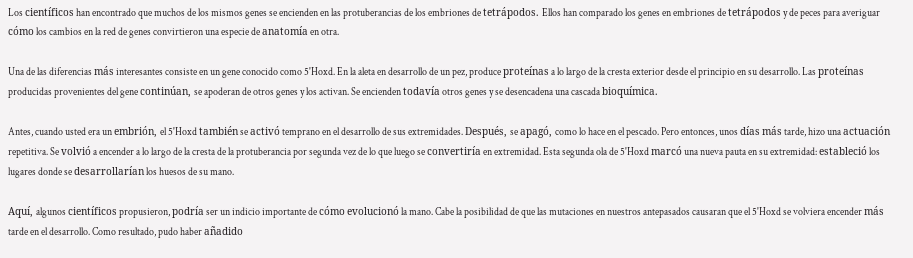Los científicos han encontrado que muchos de los mismos genes se encienden en las protuberancias de los embriones de tetrápodos. Ellos han comparado los genes en embriones de tetrápodos y de peces para averiguar cómo los cambios en la red de genes convirtieron una especie de anatomía en otra.

Una de las diferencias más interesantes consiste en un gene conocido como 5'Hoxd. En la aleta en desarrollo de un pez, produce proteínas a lo largo de la cresta exterior desde el principio en su desarrollo. Las proteínas producidas provenientes del gene continúan, se apoderan de otros genes y los activan. Se encienden todavía otros genes y se desencadena una cascada bioquímica.

Antes, cuando usted era un embrión, el 5'Hoxd también se activó temprano en el desarrollo de sus extremidades. Después, se apagó, como lo hace en el pescado. Pero entonces, unos días más tarde, hizo una actuación repetitiva. Se volvió a encender a lo largo de la cresta de la protuberancia por segunda vez de lo que luego se convertiría en extremidad. Esta segunda ola de 5'Hoxd marcó una nueva pauta en su extremidad: estableció los lugares donde se desarrollarían los huesos de su mano.

Aquí, algunos científicos propusieron, podría ser un indicio importante de cómo evolucionó la mano. Cabe la posibilidad de que las mutaciones en nuestros antepasados causaran que el 5'Hoxd se volviera encender más tarde en el desarrollo. Como resultado, pudo haber añadido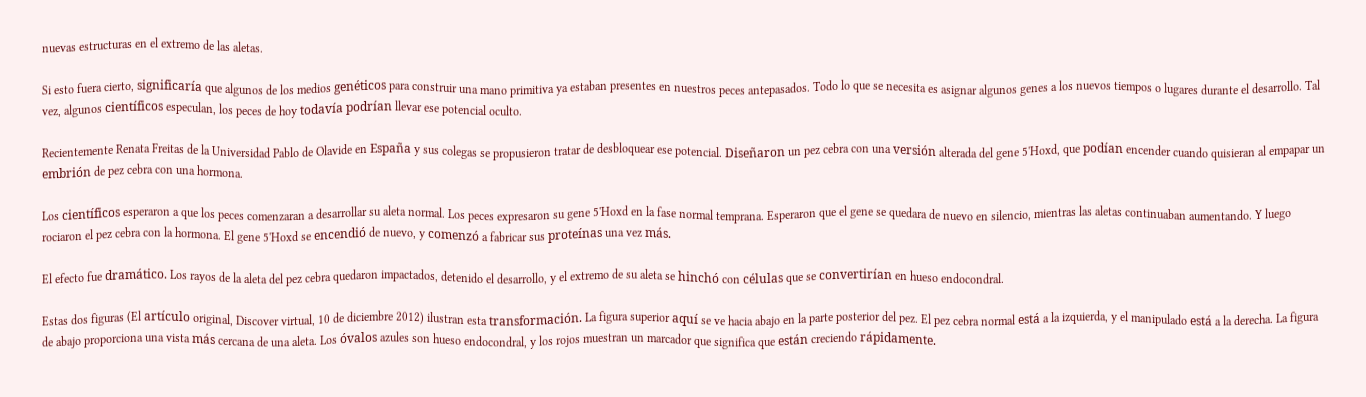nuevas estructuras en el extremo de las aletas.

Si esto fuera cierto, significaría que algunos de los medios genéticos para construir una mano primitiva ya estaban presentes en nuestros peces antepasados. Todo lo que se necesita es asignar algunos genes a los nuevos tiempos o lugares durante el desarrollo. Tal vez, algunos científicos especulan, los peces de hoy todavía podrían llevar ese potencial oculto.

Recientemente Renata Freitas de la Universidad Pablo de Olavide en España y sus colegas se propusieron tratar de desbloquear ese potencial. Diseñaron un pez cebra con una versión alterada del gene 5'Hoxd, que podían encender cuando quisieran al empapar un embrión de pez cebra con una hormona.

Los científicos esperaron a que los peces comenzaran a desarrollar su aleta normal. Los peces expresaron su gene 5'Hoxd en la fase normal temprana. Esperaron que el gene se quedara de nuevo en silencio, mientras las aletas continuaban aumentando. Y luego rociaron el pez cebra con la hormona. El gene 5'Hoxd se encendió de nuevo, y comenzó a fabricar sus proteínas una vez más.

El efecto fue dramático. Los rayos de la aleta del pez cebra quedaron impactados, detenido el desarrollo, y el extremo de su aleta se hinchó con células que se convertirían en hueso endocondral.

Estas dos figuras (El artículo original, Discover virtual, 10 de diciembre 2012) ilustran esta transformación. La figura superior aquí se ve hacia abajo en la parte posterior del pez. El pez cebra normal está a la izquierda, y el manipulado está a la derecha. La figura de abajo proporciona una vista más cercana de una aleta. Los óvalos azules son hueso endocondral, y los rojos muestran un marcador que significa que están creciendo rápidamente.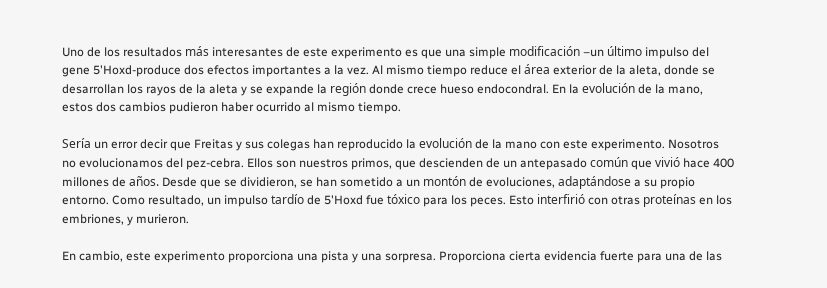Uno de los resultados más interesantes de este experimento es que una simple modificación –un último impulso del gene 5'Hoxd-produce dos efectos importantes a la vez. Al mismo tiempo reduce el área exterior de la aleta, donde se desarrollan los rayos de la aleta y se expande la región donde crece hueso endocondral. En la evolución de la mano, estos dos cambios pudieron haber ocurrido al mismo tiempo.

Sería un error decir que Freitas y sus colegas han reproducido la evolución de la mano con este experimento. Nosotros no evolucionamos del pez-cebra. Ellos son nuestros primos, que descienden de un antepasado común que vivió hace 400 millones de años. Desde que se dividieron, se han sometido a un montón de evoluciones, adaptándose a su propio entorno. Como resultado, un impulso tardío de 5'Hoxd fue tóxico para los peces. Esto interfirió con otras proteínas en los embriones, y murieron.

En cambio, este experimento proporciona una pista y una sorpresa. Proporciona cierta evidencia fuerte para una de las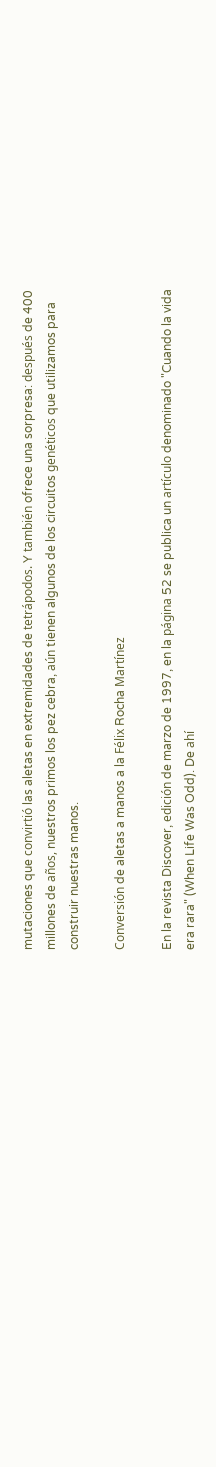mutaciones que convirtió las aletas en extremidades de tetrápodos. Y también ofrece una sorpresa: después de 400 millones de años, nuestros primos los pez cebra, aún tienen algunos de los circuitos genéticos que utilizamos para construir nuestras manos.

Conversión de aletas a manos a la Félix Rocha Martínez

En la revista Discover, edición de marzo de 1997, en la página 52 se publica un artículo denominado "Cuando la vida era rara" (When Life Was Odd). De ahí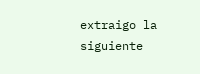extraigo la siguiente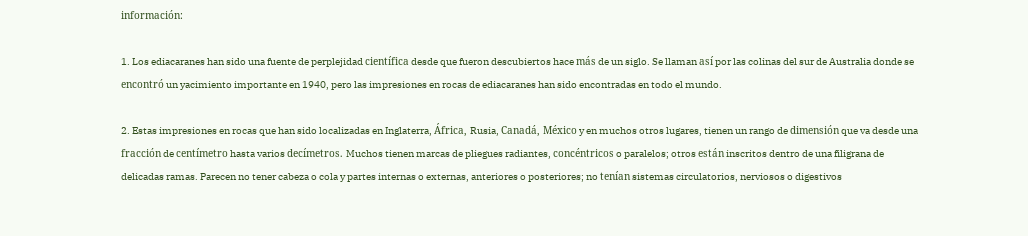información:

1. Los ediacaranes han sido una fuente de perplejidad científica desde que fueron descubiertos hace más de un siglo. Se llaman así por las colinas del sur de Australia donde se encontró un yacimiento importante en 1940, pero las impresiones en rocas de ediacaranes han sido encontradas en todo el mundo.

2. Estas impresiones en rocas que han sido localizadas en Inglaterra, África, Rusia, Canadá, México y en muchos otros lugares, tienen un rango de dimensión que va desde una fracción de centímetro hasta varios decímetros. Muchos tienen marcas de pliegues radiantes, concéntricos o paralelos; otros están inscritos dentro de una filigrana de delicadas ramas. Parecen no tener cabeza o cola y partes internas o externas, anteriores o posteriores; no tenían sistemas circulatorios, nerviosos o digestivos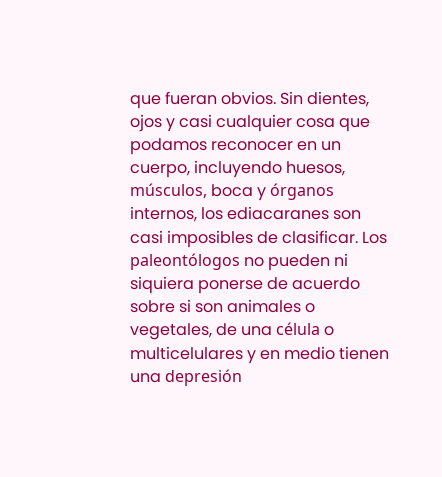que fueran obvios. Sin dientes, ojos y casi cualquier cosa que podamos reconocer en un cuerpo, incluyendo huesos, músculos, boca y órganos internos, los ediacaranes son casi imposibles de clasificar. Los paleontólogos no pueden ni siquiera ponerse de acuerdo sobre si son animales o vegetales, de una célula o multicelulares y en medio tienen una depresión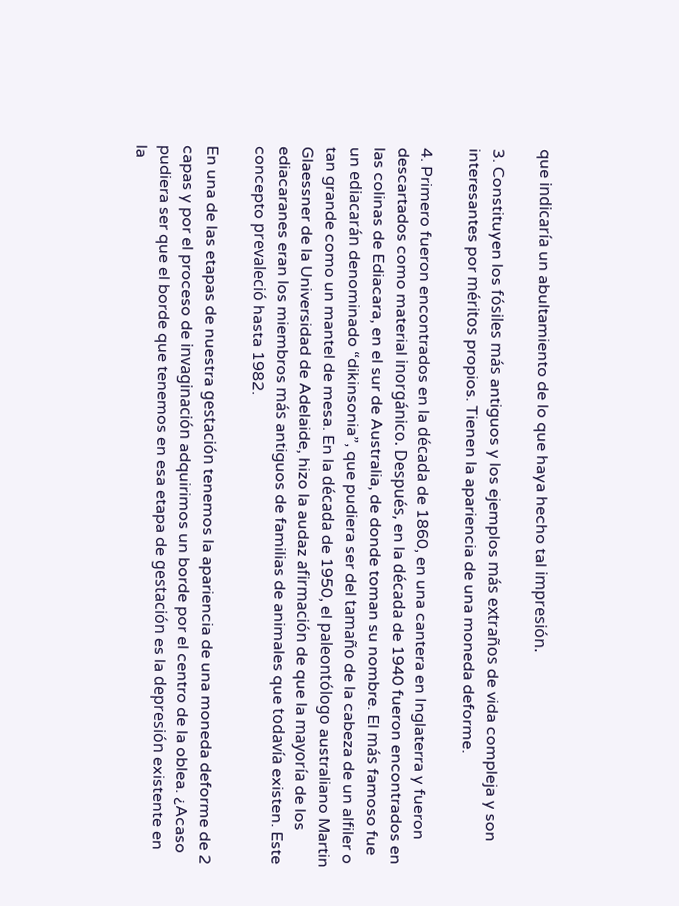que indicaría un abultamiento de lo que haya hecho tal impresión.

3. Constituyen los fósiles más antiguos y los ejemplos más extraños de vida compleja y son interesantes por méritos propios. Tienen la apariencia de una moneda deforme.

4. Primero fueron encontrados en la década de 1860, en una cantera en Inglaterra y fueron descartados como material inorgánico. Después, en la década de 1940 fueron encontrados en las colinas de Ediacara, en el sur de Australia, de donde toman su nombre. El más famoso fue un ediacarán denominado “dikinsonia”, que pudiera ser del tamaño de la cabeza de un alfiler o tan grande como un mantel de mesa. En la década de 1950, el paleontólogo australiano Martin Glaessner de la Universidad de Adelaide, hizo la audaz afirmación de que la mayoría de los ediacaranes eran los miembros más antiguos de familias de animales que todavía existen. Este concepto prevaleció hasta 1982.

En una de las etapas de nuestra gestación tenemos la apariencia de una moneda deforme de 2 capas y por el proceso de invaginación adquirimos un borde por el centro de la oblea. ¿Acaso pudiera ser que el borde que tenemos en esa etapa de gestación es la depresión existente en la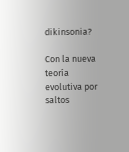dikinsonia?

Con la nueva teoría evolutiva por saltos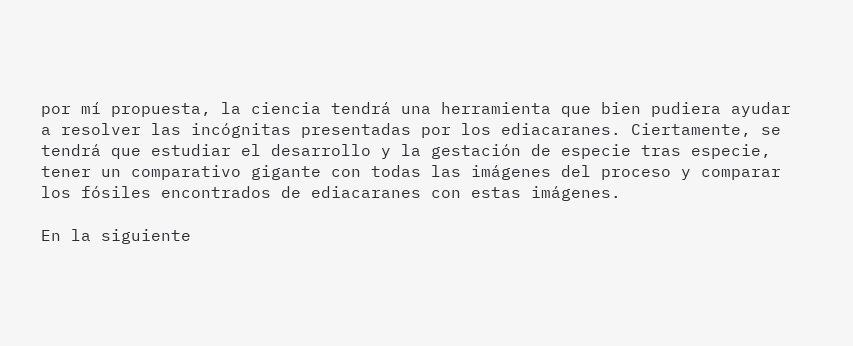por mí propuesta, la ciencia tendrá una herramienta que bien pudiera ayudar a resolver las incógnitas presentadas por los ediacaranes. Ciertamente, se tendrá que estudiar el desarrollo y la gestación de especie tras especie, tener un comparativo gigante con todas las imágenes del proceso y comparar los fósiles encontrados de ediacaranes con estas imágenes.

En la siguiente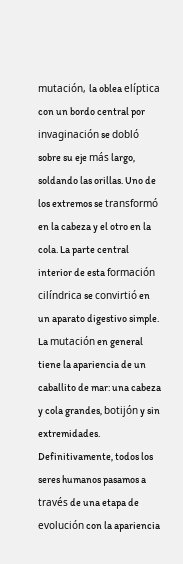mutación, la oblea elíptica con un bordo central por invaginación se dobló sobre su eje más largo, soldando las orillas. Uno de los extremos se transformó en la cabeza y el otro en la cola. La parte central interior de esta formación cilíndrica se convirtió en un aparato digestivo simple. La mutación en general tiene la apariencia de un caballito de mar: una cabeza y cola grandes, botijón y sin extremidades. Definitivamente, todos los seres humanos pasamos a través de una etapa de evolución con la apariencia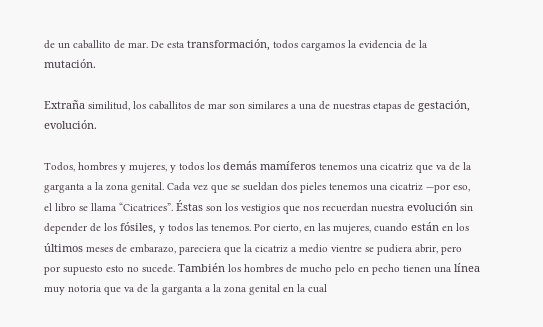de un caballito de mar. De esta transformación, todos cargamos la evidencia de la mutación.

Extraña similitud, los caballitos de mar son similares a una de nuestras etapas de gestación, evolución.

Todos, hombres y mujeres, y todos los demás mamíferos tenemos una cicatriz que va de la garganta a la zona genital. Cada vez que se sueldan dos pieles tenemos una cicatriz —por eso, el libro se llama “Cicatrices”. Éstas son los vestigios que nos recuerdan nuestra evolución sin depender de los fósiles, y todos las tenemos. Por cierto, en las mujeres, cuando están en los últimos meses de embarazo, pareciera que la cicatriz a medio vientre se pudiera abrir, pero por supuesto esto no sucede. También los hombres de mucho pelo en pecho tienen una línea muy notoria que va de la garganta a la zona genital en la cual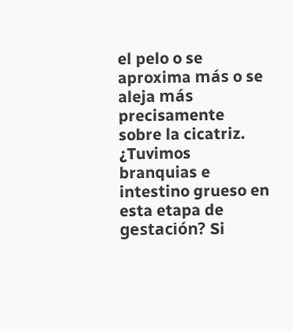el pelo o se aproxima más o se aleja más precisamente sobre la cicatriz. ¿Tuvimos branquias e intestino grueso en esta etapa de gestación? Si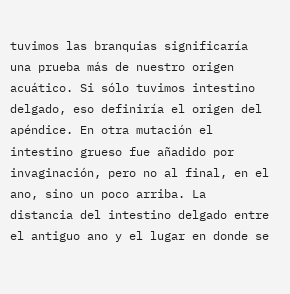tuvimos las branquias significaría una prueba más de nuestro origen acuático. Si sólo tuvimos intestino delgado, eso definiría el origen del apéndice. En otra mutación el intestino grueso fue añadido por invaginación, pero no al final, en el ano, sino un poco arriba. La distancia del intestino delgado entre el antiguo ano y el lugar en donde se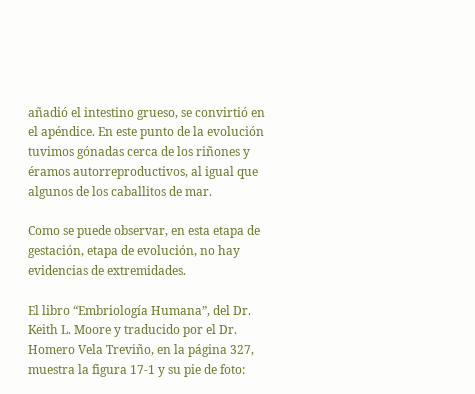añadió el intestino grueso, se convirtió en el apéndice. En este punto de la evolución tuvimos gónadas cerca de los riñones y éramos autorreproductivos, al igual que algunos de los caballitos de mar.

Como se puede observar, en esta etapa de gestación, etapa de evolución, no hay evidencias de extremidades.

El libro “Embriología Humana”, del Dr. Keith L. Moore y traducido por el Dr. Homero Vela Treviño, en la página 327, muestra la figura 17-1 y su pie de foto: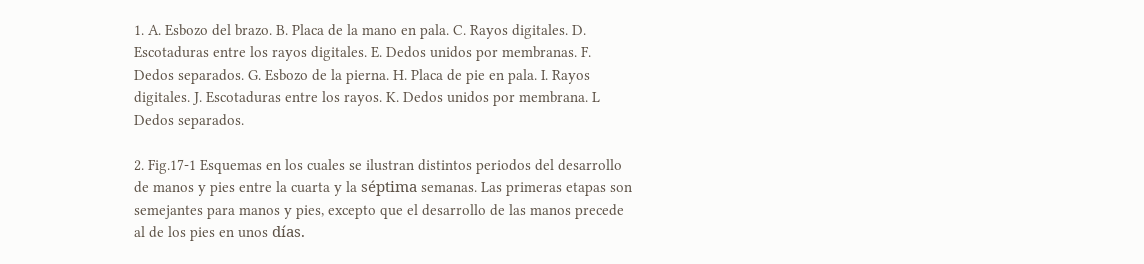1. A. Esbozo del brazo. B. Placa de la mano en pala. C. Rayos digitales. D. Escotaduras entre los rayos digitales. E. Dedos unidos por membranas. F. Dedos separados. G. Esbozo de la pierna. H. Placa de pie en pala. I. Rayos digitales. J. Escotaduras entre los rayos. K. Dedos unidos por membrana. L Dedos separados.

2. Fig.17-1 Esquemas en los cuales se ilustran distintos periodos del desarrollo de manos y pies entre la cuarta y la séptima semanas. Las primeras etapas son semejantes para manos y pies, excepto que el desarrollo de las manos precede al de los pies en unos días.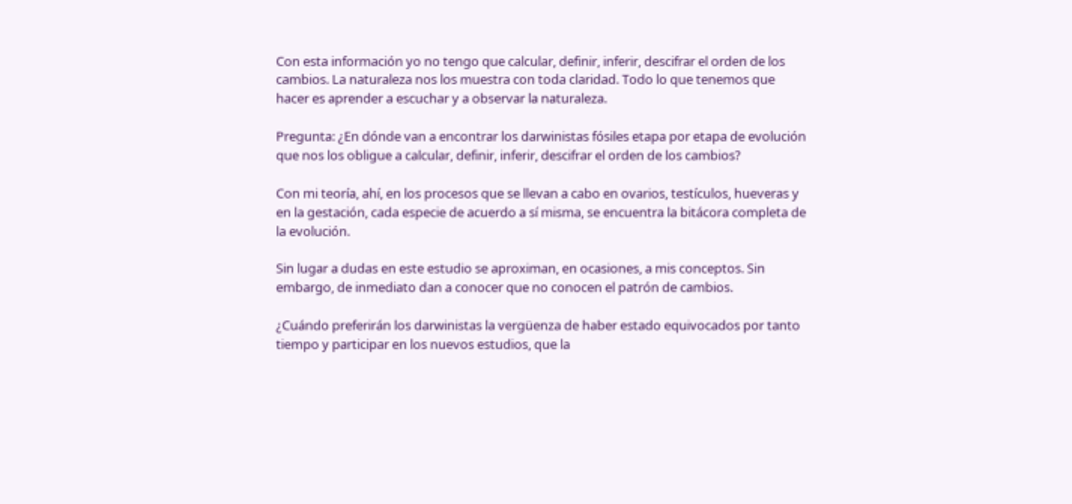Con esta información yo no tengo que calcular, definir, inferir, descifrar el orden de los cambios. La naturaleza nos los muestra con toda claridad. Todo lo que tenemos que hacer es aprender a escuchar y a observar la naturaleza.

Pregunta: ¿En dónde van a encontrar los darwinistas fósiles etapa por etapa de evolución que nos los obligue a calcular, definir, inferir, descifrar el orden de los cambios?

Con mi teoría, ahí, en los procesos que se llevan a cabo en ovarios, testículos, hueveras y en la gestación, cada especie de acuerdo a sí misma, se encuentra la bitácora completa de la evolución.

Sin lugar a dudas en este estudio se aproximan, en ocasiones, a mis conceptos. Sin embargo, de inmediato dan a conocer que no conocen el patrón de cambios.

¿Cuándo preferirán los darwinistas la vergüenza de haber estado equivocados por tanto tiempo y participar en los nuevos estudios, que la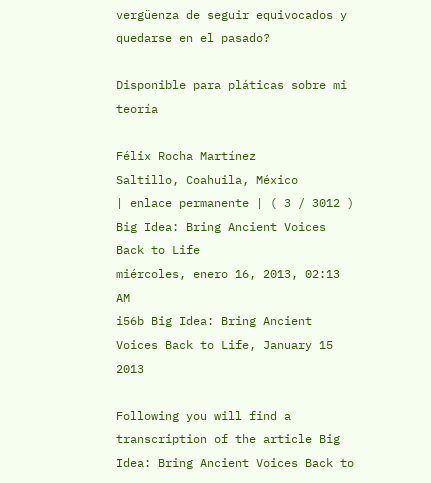vergüenza de seguir equivocados y quedarse en el pasado?

Disponible para pláticas sobre mi teoría

Félix Rocha Martínez
Saltillo, Coahuila, México
| enlace permanente | ( 3 / 3012 )
Big Idea: Bring Ancient Voices Back to Life
miércoles, enero 16, 2013, 02:13 AM
i56b Big Idea: Bring Ancient Voices Back to Life, January 15 2013

Following you will find a transcription of the article Big Idea: Bring Ancient Voices Back to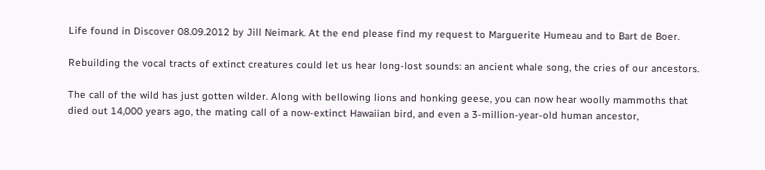Life found in Discover 08.09.2012 by Jill Neimark. At the end please find my request to Marguerite Humeau and to Bart de Boer.

Rebuilding the vocal tracts of extinct creatures could let us hear long-lost sounds: an ancient whale song, the cries of our ancestors.

The call of the wild has just gotten wilder. Along with bellowing lions and honking geese, you can now hear woolly mammoths that died out 14,000 years ago, the mating call of a now-extinct Hawaiian bird, and even a 3-million-year-old human ancestor,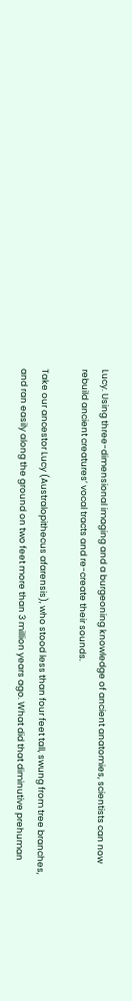Lucy. Using three-dimensional imaging and a burgeoning knowledge of ancient anatomies, scientists can now rebuild ancient creatures’ vocal tracts and re-create their sounds.

Take our ancestor Lucy (Australopithecus afarensis), who stood less than four feet tall, swung from tree branches, and ran easily along the ground on two feet more than 3 million years ago. What did that diminutive prehuman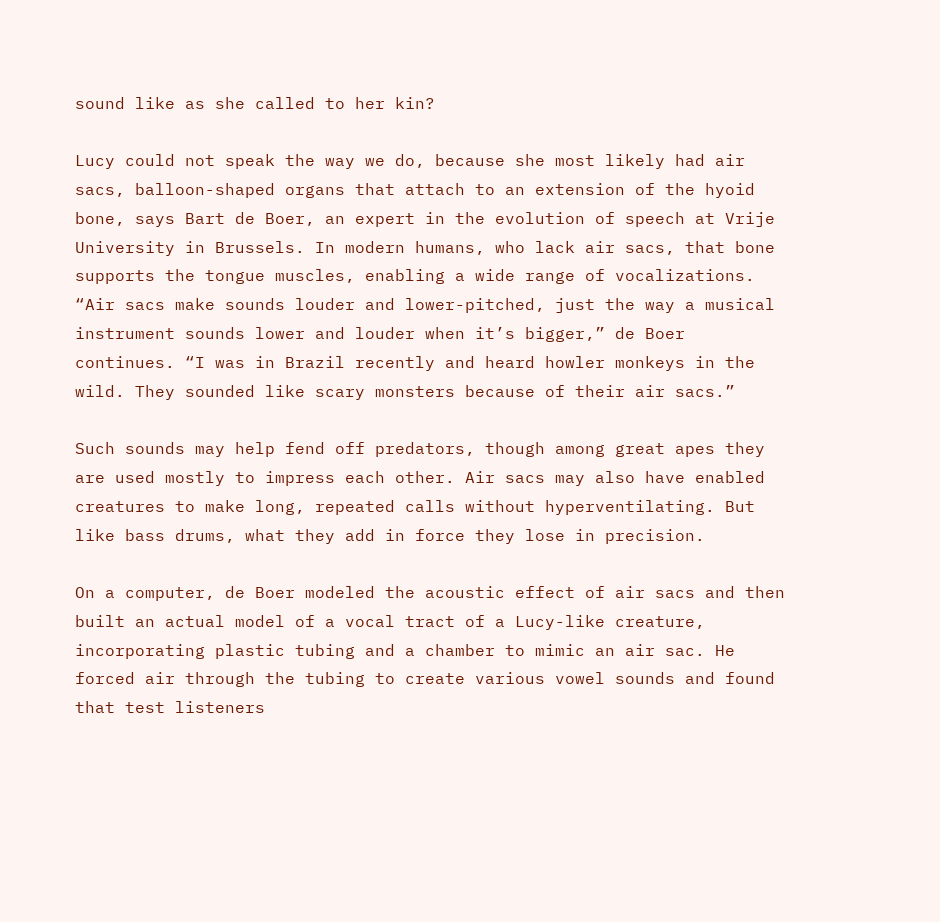sound like as she called to her kin?

Lucy could not speak the way we do, because she most likely had air sacs, balloon-shaped organs that attach to an extension of the hyoid bone, says Bart de Boer, an expert in the evolution of speech at Vrije University in Brussels. In modern humans, who lack air sacs, that bone supports the tongue muscles, enabling a wide range of vocalizations. “Air sacs make sounds louder and lower-pitched, just the way a musical instrument sounds lower and louder when it’s bigger,” de Boer continues. “I was in Brazil recently and heard howler monkeys in the wild. They sounded like scary monsters because of their air sacs.”

Such sounds may help fend off predators, though among great apes they are used mostly to impress each other. Air sacs may also have enabled creatures to make long, repeated calls without hyperventilating. But like bass drums, what they add in force they lose in precision.

On a computer, de Boer modeled the acoustic effect of air sacs and then built an actual model of a vocal tract of a Lucy-like creature, incorporating plastic tubing and a chamber to mimic an air sac. He forced air through the tubing to create various vowel sounds and found that test listeners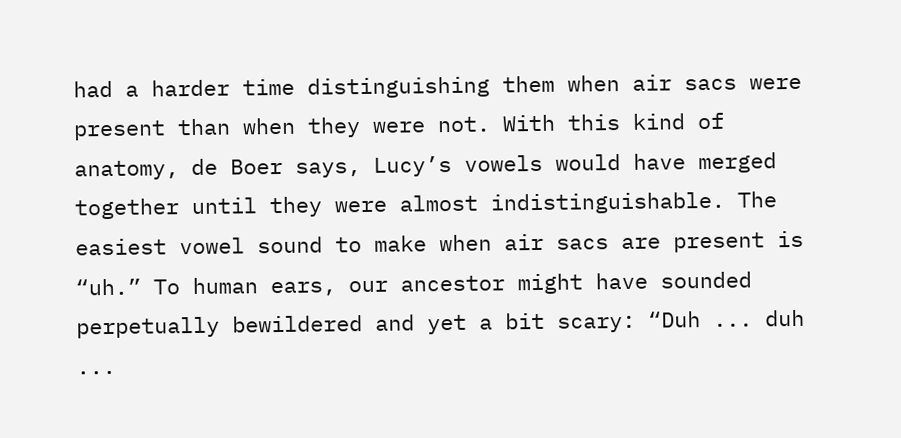had a harder time distinguishing them when air sacs were present than when they were not. With this kind of anatomy, de Boer says, Lucy’s vowels would have merged together until they were almost indistinguishable. The easiest vowel sound to make when air sacs are present is “uh.” To human ears, our ancestor might have sounded perpetually bewildered and yet a bit scary: “Duh ... duh ...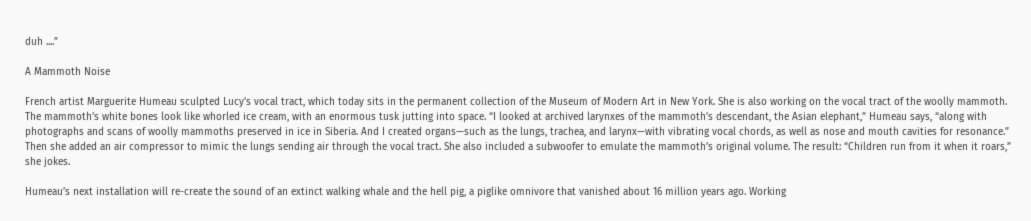duh ....”

A Mammoth Noise

French artist Marguerite Humeau sculpted Lucy’s vocal tract, which today sits in the permanent collection of the Museum of Modern Art in New York. She is also working on the vocal tract of the woolly mammoth. The mammoth’s white bones look like whorled ice cream, with an enormous tusk jutting into space. “I looked at archived larynxes of the mammoth’s descendant, the Asian elephant,” Humeau says, “along with photographs and scans of woolly mammoths preserved in ice in Siberia. And I created organs—such as the lungs, trachea, and larynx—with vibrating vocal chords, as well as nose and mouth cavities for resonance.” Then she added an air compressor to mimic the lungs sending air through the vocal tract. She also included a subwoofer to emulate the mammoth’s original volume. The result: “Children run from it when it roars,” she jokes.

Humeau’s next installation will re-create the sound of an extinct walking whale and the hell pig, a piglike omnivore that vanished about 16 million years ago. Working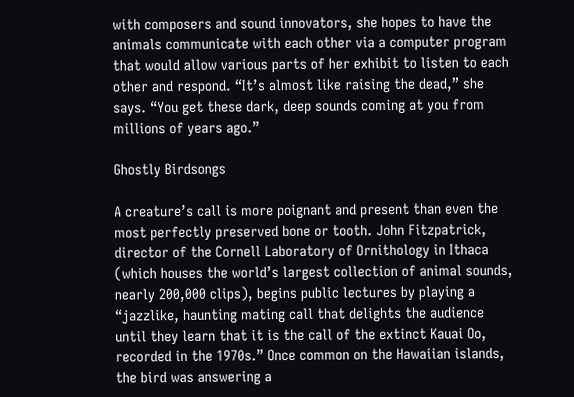with composers and sound innovators, she hopes to have the animals communicate with each other via a computer program that would allow various parts of her exhibit to listen to each other and respond. “It’s almost like raising the dead,” she says. “You get these dark, deep sounds coming at you from millions of years ago.”

Ghostly Birdsongs

A creature’s call is more poignant and present than even the most perfectly preserved bone or tooth. John Fitzpatrick, director of the Cornell Laboratory of Ornithology in Ithaca (which houses the world’s largest collection of animal sounds, nearly 200,000 clips), begins public lectures by playing a “jazzlike, haunting mating call that delights the audience until they learn that it is the call of the extinct Kauai Oo, recorded in the 1970s.” Once common on the Hawaiian islands, the bird was answering a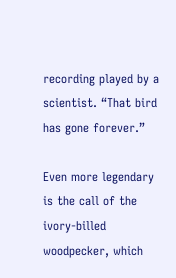recording played by a scientist. “That bird has gone forever.”

Even more legendary is the call of the ivory-billed woodpecker, which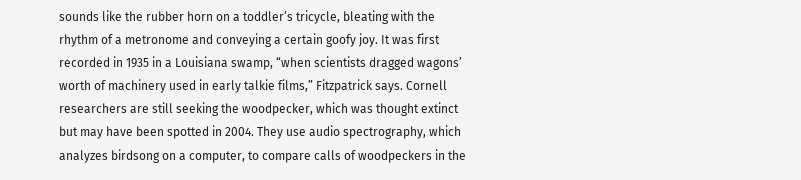sounds like the rubber horn on a toddler’s tricycle, bleating with the rhythm of a metronome and conveying a certain goofy joy. It was first recorded in 1935 in a Louisiana swamp, “when scientists dragged wagons’ worth of machinery used in early talkie films,” Fitzpatrick says. Cornell researchers are still seeking the woodpecker, which was thought extinct but may have been spotted in 2004. They use audio spectrography, which analyzes birdsong on a computer, to compare calls of woodpeckers in the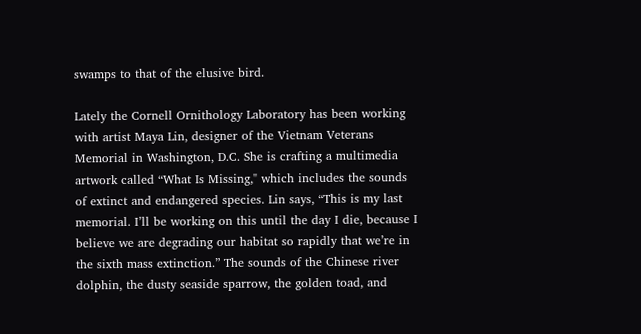swamps to that of the elusive bird.

Lately the Cornell Ornithology Laboratory has been working with artist Maya Lin, designer of the Vietnam Veterans Memorial in Washington, D.C. She is crafting a multimedia artwork called “What Is Missing," which includes the sounds of extinct and endangered species. Lin says, “This is my last memorial. I’ll be working on this until the day I die, because I believe we are degrading our habitat so rapidly that we’re in the sixth mass extinction.” The sounds of the Chinese river dolphin, the dusty seaside sparrow, the golden toad, and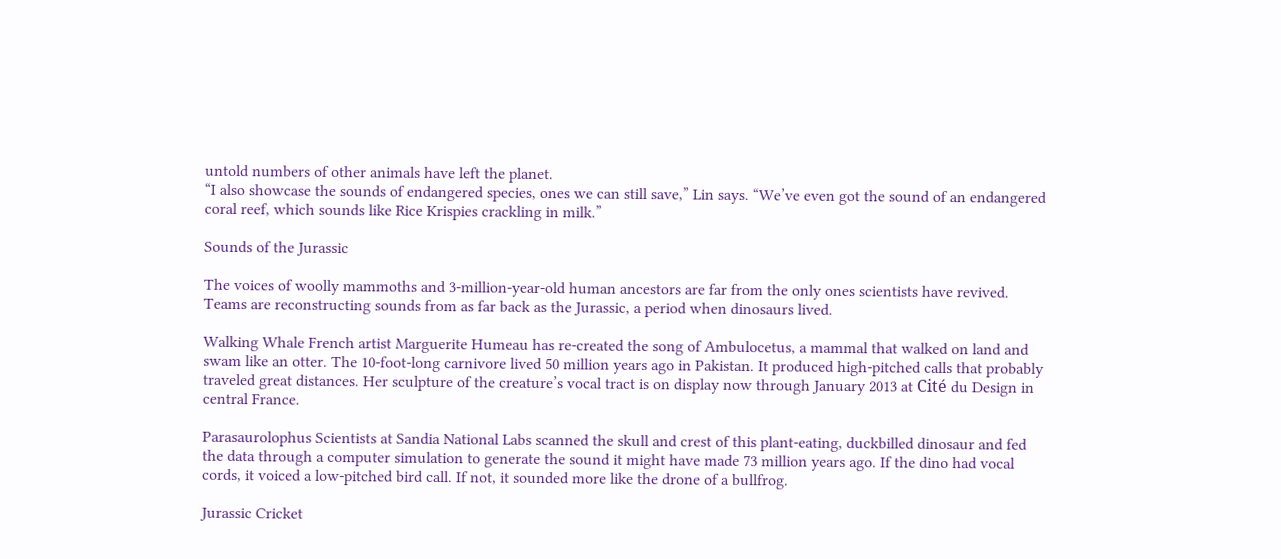untold numbers of other animals have left the planet.
“I also showcase the sounds of endangered species, ones we can still save,” Lin says. “We’ve even got the sound of an endangered coral reef, which sounds like Rice Krispies crackling in milk.”

Sounds of the Jurassic

The voices of woolly mammoths and 3-million-year-old human ancestors are far from the only ones scientists have revived. Teams are reconstructing sounds from as far back as the Jurassic, a period when dinosaurs lived.

Walking Whale French artist Marguerite Humeau has re-created the song of Ambulocetus, a mammal that walked on land and swam like an otter. The 10-foot-long carnivore lived 50 million years ago in Pakistan. It produced high-pitched calls that probably traveled great distances. Her sculpture of the creature’s vocal tract is on display now through January 2013 at Cité du Design in central France.

Parasaurolophus Scientists at Sandia National Labs scanned the skull and crest of this plant-eating, duckbilled dinosaur and fed the data through a computer simulation to generate the sound it might have made 73 million years ago. If the dino had vocal cords, it voiced a low-pitched bird call. If not, it sounded more like the drone of a bullfrog.

Jurassic Cricket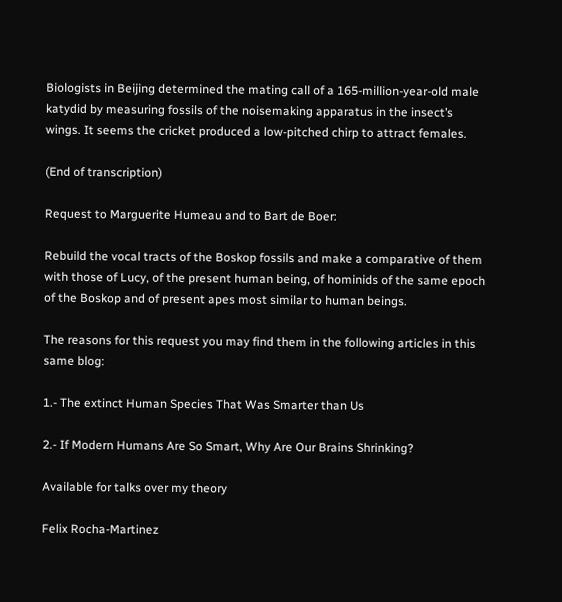Biologists in Beijing determined the mating call of a 165-million-year-old male katydid by measuring fossils of the noisemaking apparatus in the insect’s wings. It seems the cricket produced a low-pitched chirp to attract females.

(End of transcription)

Request to Marguerite Humeau and to Bart de Boer:

Rebuild the vocal tracts of the Boskop fossils and make a comparative of them with those of Lucy, of the present human being, of hominids of the same epoch of the Boskop and of present apes most similar to human beings.

The reasons for this request you may find them in the following articles in this same blog:

1.- The extinct Human Species That Was Smarter than Us

2.- If Modern Humans Are So Smart, Why Are Our Brains Shrinking?

Available for talks over my theory

Felix Rocha-Martinez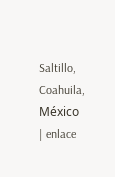Saltillo, Coahuila, México
| enlace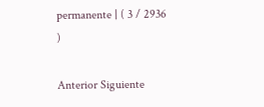permanente | ( 3 / 2936 )

Anterior Siguiente